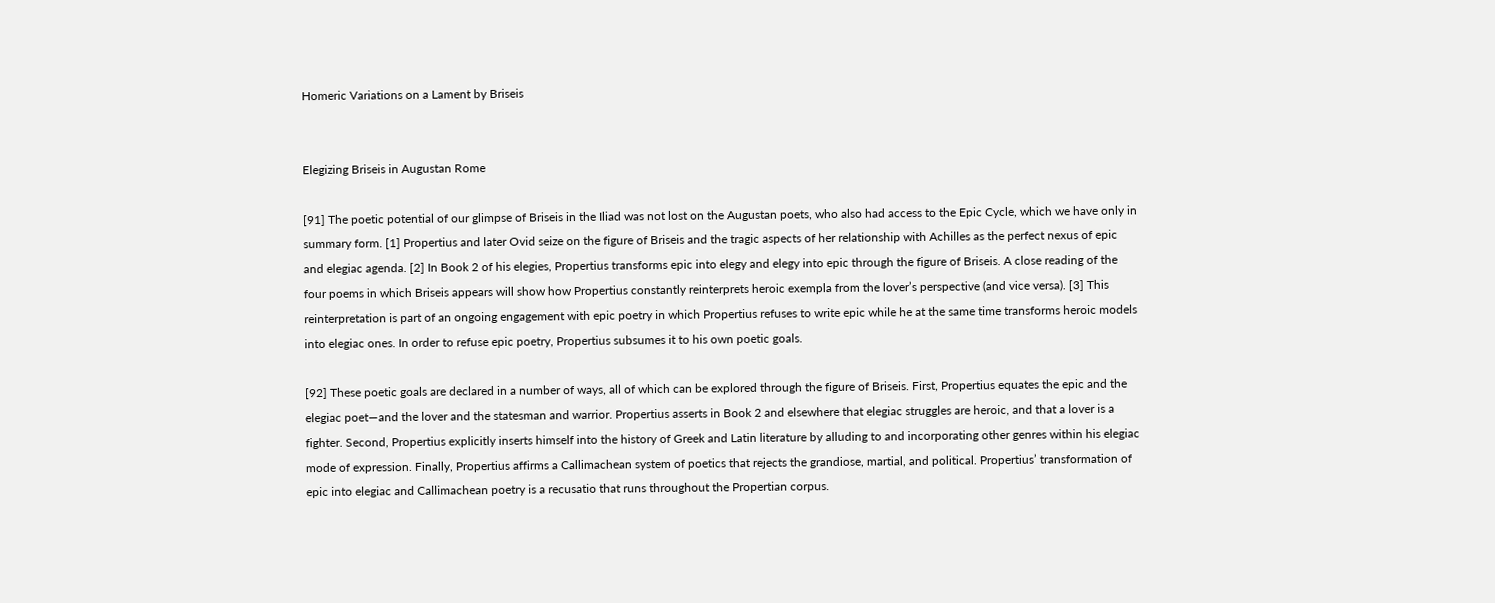Homeric Variations on a Lament by Briseis


Elegizing Briseis in Augustan Rome

[91] The poetic potential of our glimpse of Briseis in the Iliad was not lost on the Augustan poets, who also had access to the Epic Cycle, which we have only in summary form. [1] Propertius and later Ovid seize on the figure of Briseis and the tragic aspects of her relationship with Achilles as the perfect nexus of epic and elegiac agenda. [2] In Book 2 of his elegies, Propertius transforms epic into elegy and elegy into epic through the figure of Briseis. A close reading of the four poems in which Briseis appears will show how Propertius constantly reinterprets heroic exempla from the lover’s perspective (and vice versa). [3] This reinterpretation is part of an ongoing engagement with epic poetry in which Propertius refuses to write epic while he at the same time transforms heroic models into elegiac ones. In order to refuse epic poetry, Propertius subsumes it to his own poetic goals.

[92] These poetic goals are declared in a number of ways, all of which can be explored through the figure of Briseis. First, Propertius equates the epic and the elegiac poet—and the lover and the statesman and warrior. Propertius asserts in Book 2 and elsewhere that elegiac struggles are heroic, and that a lover is a fighter. Second, Propertius explicitly inserts himself into the history of Greek and Latin literature by alluding to and incorporating other genres within his elegiac mode of expression. Finally, Propertius affirms a Callimachean system of poetics that rejects the grandiose, martial, and political. Propertius’ transformation of epic into elegiac and Callimachean poetry is a recusatio that runs throughout the Propertian corpus.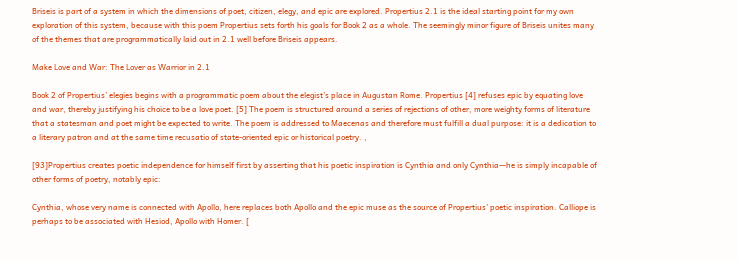Briseis is part of a system in which the dimensions of poet, citizen, elegy, and epic are explored. Propertius 2.1 is the ideal starting point for my own exploration of this system, because with this poem Propertius sets forth his goals for Book 2 as a whole. The seemingly minor figure of Briseis unites many of the themes that are programmatically laid out in 2.1 well before Briseis appears.

Make Love and War: The Lover as Warrior in 2.1

Book 2 of Propertius’ elegies begins with a programmatic poem about the elegist’s place in Augustan Rome. Propertius [4] refuses epic by equating love and war, thereby justifying his choice to be a love poet. [5] The poem is structured around a series of rejections of other, more weighty forms of literature that a statesman and poet might be expected to write. The poem is addressed to Maecenas and therefore must fulfill a dual purpose: it is a dedication to a literary patron and at the same time recusatio of state-oriented epic or historical poetry. ,

[93]Propertius creates poetic independence for himself first by asserting that his poetic inspiration is Cynthia and only Cynthia—he is simply incapable of other forms of poetry, notably epic:

Cynthia, whose very name is connected with Apollo, here replaces both Apollo and the epic muse as the source of Propertius’ poetic inspiration. Calliope is perhaps to be associated with Hesiod, Apollo with Homer. [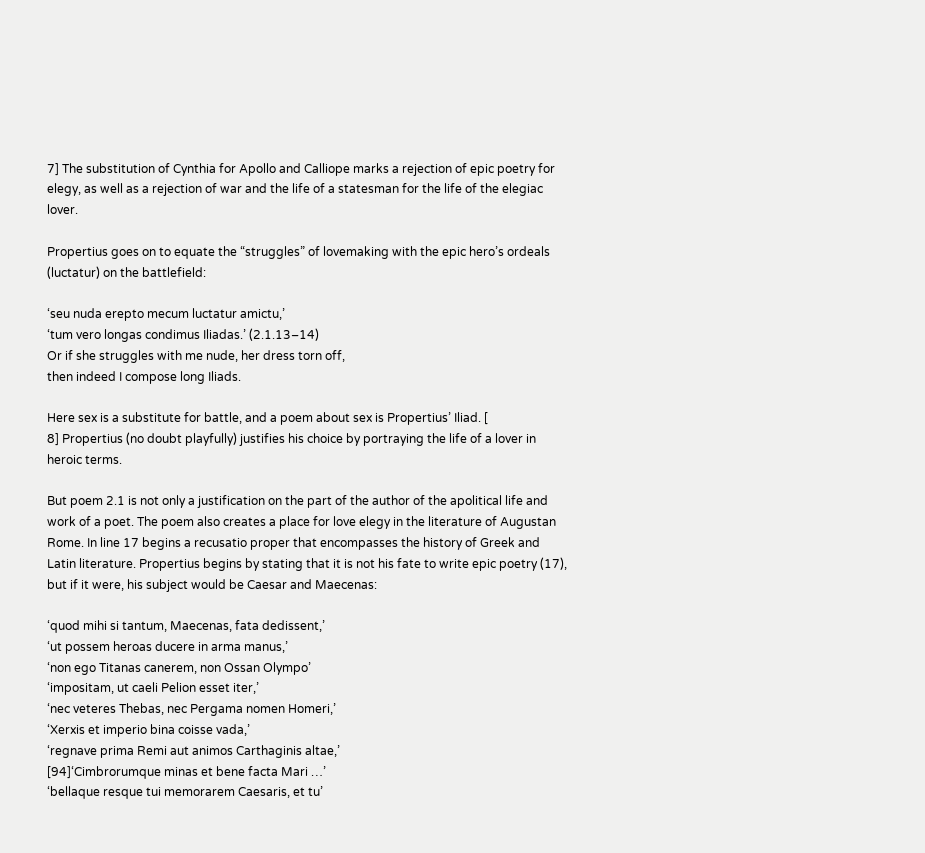7] The substitution of Cynthia for Apollo and Calliope marks a rejection of epic poetry for elegy, as well as a rejection of war and the life of a statesman for the life of the elegiac lover.

Propertius goes on to equate the “struggles” of lovemaking with the epic hero’s ordeals (luctatur) on the battlefield:

‘seu nuda erepto mecum luctatur amictu,’
‘tum vero longas condimus Iliadas.’ (2.1.13–14)
Or if she struggles with me nude, her dress torn off,
then indeed I compose long Iliads.

Here sex is a substitute for battle, and a poem about sex is Propertius’ Iliad. [
8] Propertius (no doubt playfully) justifies his choice by portraying the life of a lover in heroic terms.

But poem 2.1 is not only a justification on the part of the author of the apolitical life and work of a poet. The poem also creates a place for love elegy in the literature of Augustan Rome. In line 17 begins a recusatio proper that encompasses the history of Greek and Latin literature. Propertius begins by stating that it is not his fate to write epic poetry (17), but if it were, his subject would be Caesar and Maecenas:

‘quod mihi si tantum, Maecenas, fata dedissent,’
‘ut possem heroas ducere in arma manus,’
‘non ego Titanas canerem, non Ossan Olympo’
‘impositam, ut caeli Pelion esset iter,’
‘nec veteres Thebas, nec Pergama nomen Homeri,’
‘Xerxis et imperio bina coisse vada,’
‘regnave prima Remi aut animos Carthaginis altae,’
[94]‘Cimbrorumque minas et bene facta Mari …’
‘bellaque resque tui memorarem Caesaris, et tu’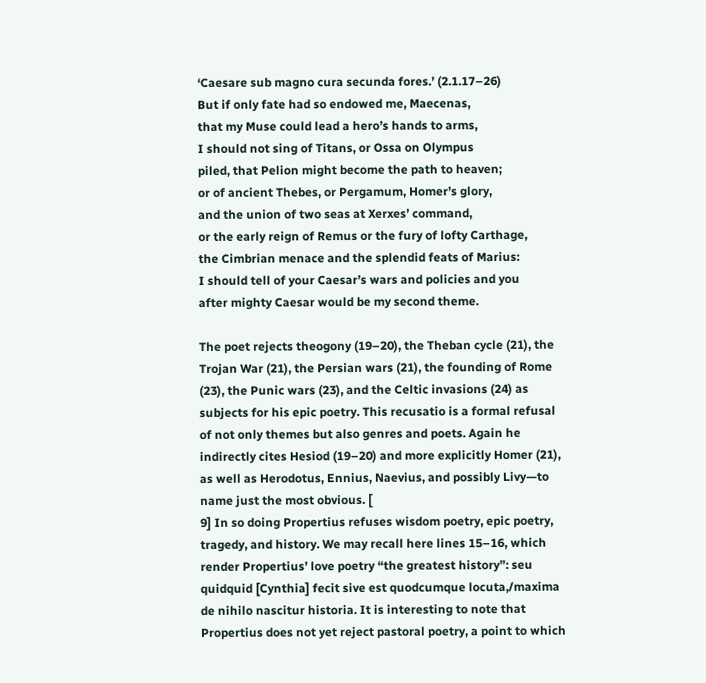‘Caesare sub magno cura secunda fores.’ (2.1.17–26)
But if only fate had so endowed me, Maecenas,
that my Muse could lead a hero’s hands to arms,
I should not sing of Titans, or Ossa on Olympus
piled, that Pelion might become the path to heaven;
or of ancient Thebes, or Pergamum, Homer’s glory,
and the union of two seas at Xerxes’ command,
or the early reign of Remus or the fury of lofty Carthage,
the Cimbrian menace and the splendid feats of Marius:
I should tell of your Caesar’s wars and policies and you
after mighty Caesar would be my second theme.

The poet rejects theogony (19–20), the Theban cycle (21), the Trojan War (21), the Persian wars (21), the founding of Rome (23), the Punic wars (23), and the Celtic invasions (24) as subjects for his epic poetry. This recusatio is a formal refusal of not only themes but also genres and poets. Again he indirectly cites Hesiod (19–20) and more explicitly Homer (21), as well as Herodotus, Ennius, Naevius, and possibly Livy—to name just the most obvious. [
9] In so doing Propertius refuses wisdom poetry, epic poetry, tragedy, and history. We may recall here lines 15–16, which render Propertius’ love poetry “the greatest history”: seu quidquid [Cynthia] fecit sive est quodcumque locuta,/maxima de nihilo nascitur historia. It is interesting to note that Propertius does not yet reject pastoral poetry, a point to which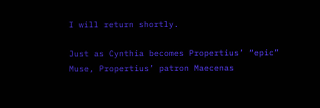I will return shortly.

Just as Cynthia becomes Propertius’ “epic” Muse, Propertius’ patron Maecenas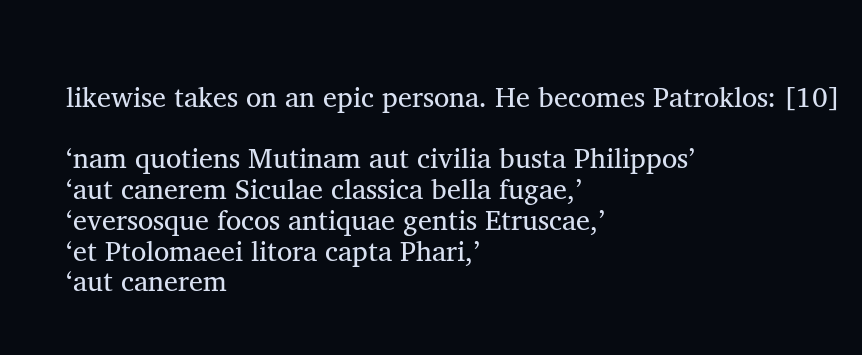likewise takes on an epic persona. He becomes Patroklos: [10]

‘nam quotiens Mutinam aut civilia busta Philippos’
‘aut canerem Siculae classica bella fugae,’
‘eversosque focos antiquae gentis Etruscae,’
‘et Ptolomaeei litora capta Phari,’
‘aut canerem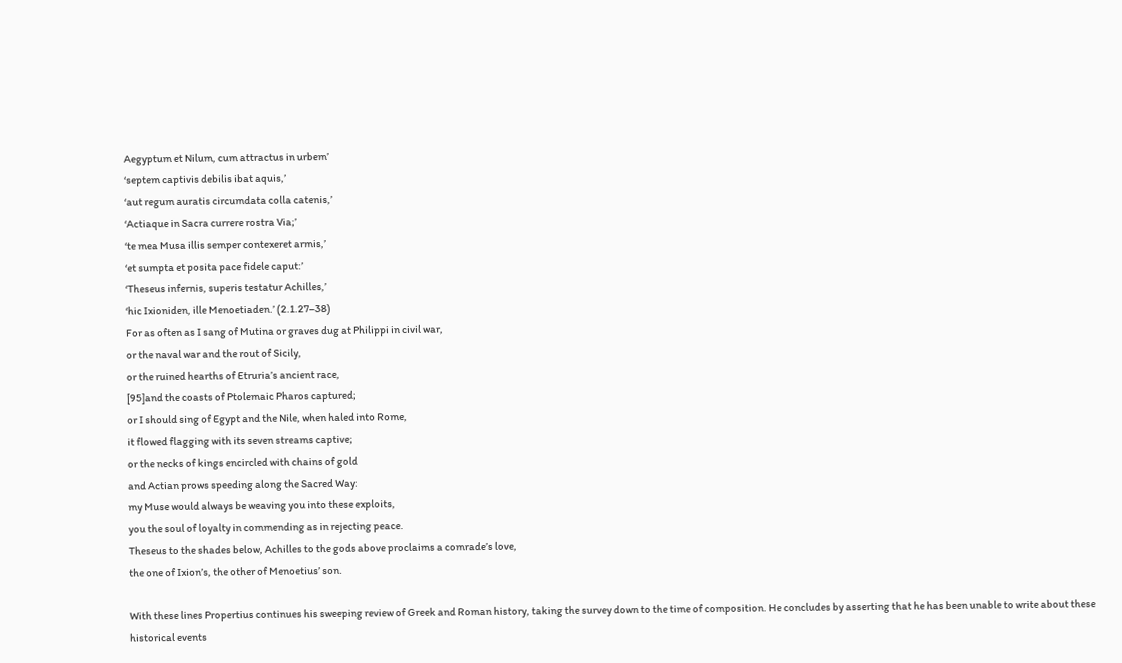Aegyptum et Nilum, cum attractus in urbem’
‘septem captivis debilis ibat aquis,’
‘aut regum auratis circumdata colla catenis,’
‘Actiaque in Sacra currere rostra Via;’
‘te mea Musa illis semper contexeret armis,’
‘et sumpta et posita pace fidele caput:’
‘Theseus infernis, superis testatur Achilles,’
‘hic Ixioniden, ille Menoetiaden.’ (2.1.27–38)
For as often as I sang of Mutina or graves dug at Philippi in civil war,
or the naval war and the rout of Sicily,
or the ruined hearths of Etruria’s ancient race,
[95]and the coasts of Ptolemaic Pharos captured;
or I should sing of Egypt and the Nile, when haled into Rome,
it flowed flagging with its seven streams captive;
or the necks of kings encircled with chains of gold
and Actian prows speeding along the Sacred Way:
my Muse would always be weaving you into these exploits,
you the soul of loyalty in commending as in rejecting peace.
Theseus to the shades below, Achilles to the gods above proclaims a comrade’s love,
the one of Ixion’s, the other of Menoetius’ son.

With these lines Propertius continues his sweeping review of Greek and Roman history, taking the survey down to the time of composition. He concludes by asserting that he has been unable to write about these historical events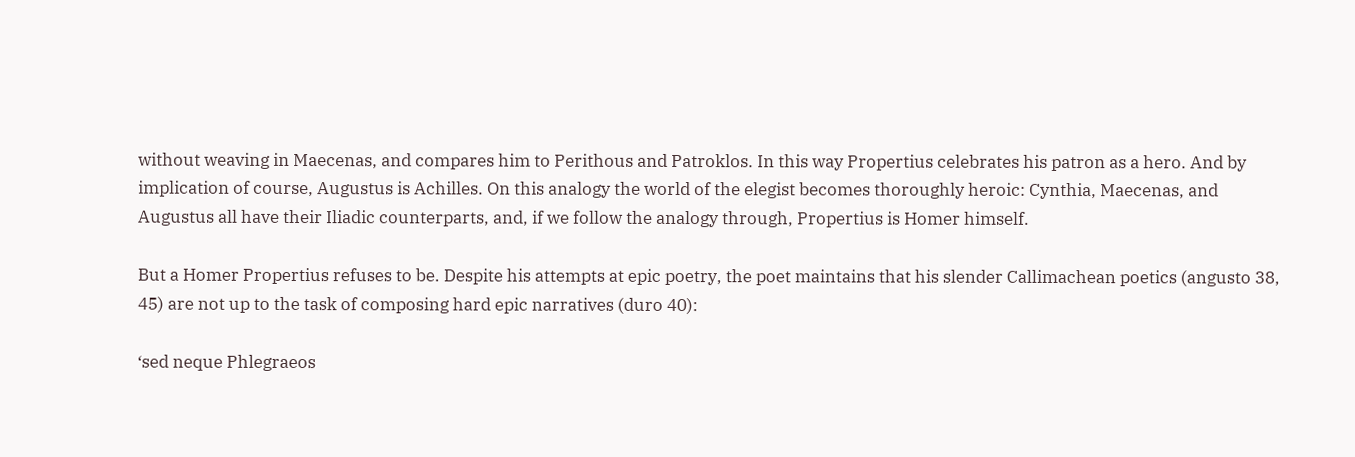without weaving in Maecenas, and compares him to Perithous and Patroklos. In this way Propertius celebrates his patron as a hero. And by implication of course, Augustus is Achilles. On this analogy the world of the elegist becomes thoroughly heroic: Cynthia, Maecenas, and Augustus all have their Iliadic counterparts, and, if we follow the analogy through, Propertius is Homer himself.

But a Homer Propertius refuses to be. Despite his attempts at epic poetry, the poet maintains that his slender Callimachean poetics (angusto 38, 45) are not up to the task of composing hard epic narratives (duro 40):

‘sed neque Phlegraeos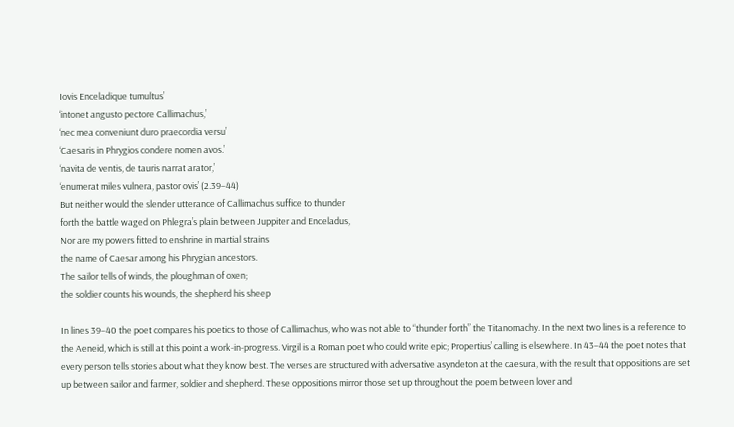Iovis Enceladique tumultus’
‘intonet angusto pectore Callimachus,’
‘nec mea conveniunt duro praecordia versu’
‘Caesaris in Phrygios condere nomen avos.’
‘navita de ventis, de tauris narrat arator,’
‘enumerat miles vulnera, pastor ovis’ (2.39–44)
But neither would the slender utterance of Callimachus suffice to thunder
forth the battle waged on Phlegra’s plain between Juppiter and Enceladus,
Nor are my powers fitted to enshrine in martial strains
the name of Caesar among his Phrygian ancestors.
The sailor tells of winds, the ploughman of oxen;
the soldier counts his wounds, the shepherd his sheep

In lines 39–40 the poet compares his poetics to those of Callimachus, who was not able to “thunder forth” the Titanomachy. In the next two lines is a reference to the Aeneid, which is still at this point a work-in-progress. Virgil is a Roman poet who could write epic; Propertius’ calling is elsewhere. In 43–44 the poet notes that every person tells stories about what they know best. The verses are structured with adversative asyndeton at the caesura, with the result that oppositions are set up between sailor and farmer, soldier and shepherd. These oppositions mirror those set up throughout the poem between lover and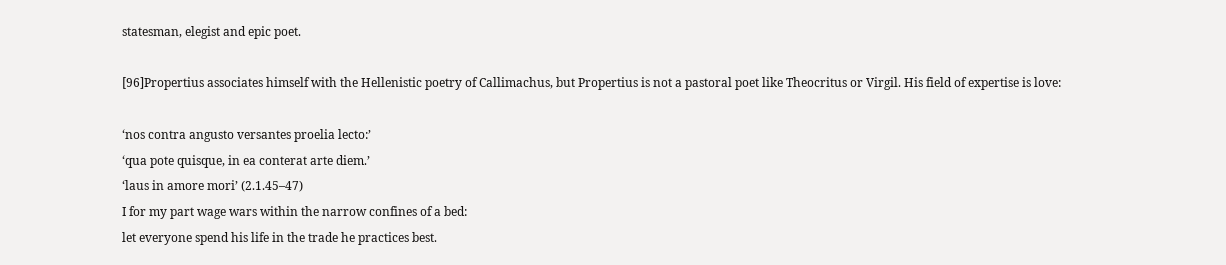statesman, elegist and epic poet.

[96]Propertius associates himself with the Hellenistic poetry of Callimachus, but Propertius is not a pastoral poet like Theocritus or Virgil. His field of expertise is love:

‘nos contra angusto versantes proelia lecto:’
‘qua pote quisque, in ea conterat arte diem.’
‘laus in amore mori’ (2.1.45–47)
I for my part wage wars within the narrow confines of a bed:
let everyone spend his life in the trade he practices best.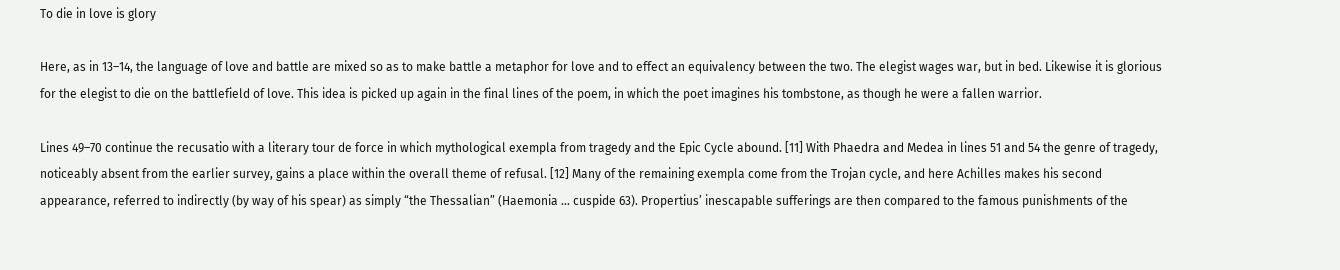To die in love is glory

Here, as in 13–14, the language of love and battle are mixed so as to make battle a metaphor for love and to effect an equivalency between the two. The elegist wages war, but in bed. Likewise it is glorious for the elegist to die on the battlefield of love. This idea is picked up again in the final lines of the poem, in which the poet imagines his tombstone, as though he were a fallen warrior.

Lines 49–70 continue the recusatio with a literary tour de force in which mythological exempla from tragedy and the Epic Cycle abound. [11] With Phaedra and Medea in lines 51 and 54 the genre of tragedy, noticeably absent from the earlier survey, gains a place within the overall theme of refusal. [12] Many of the remaining exempla come from the Trojan cycle, and here Achilles makes his second appearance, referred to indirectly (by way of his spear) as simply “the Thessalian” (Haemonia … cuspide 63). Propertius’ inescapable sufferings are then compared to the famous punishments of the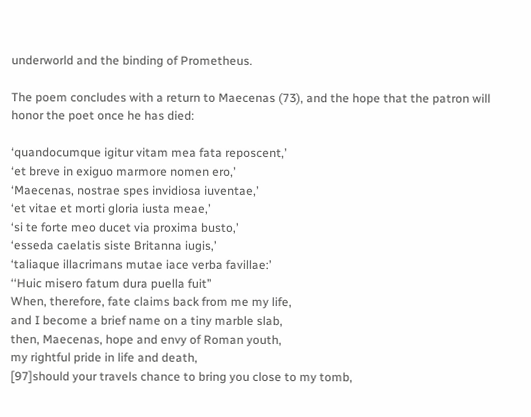underworld and the binding of Prometheus.

The poem concludes with a return to Maecenas (73), and the hope that the patron will honor the poet once he has died:

‘quandocumque igitur vitam mea fata reposcent,’
‘et breve in exiguo marmore nomen ero,’
‘Maecenas, nostrae spes invidiosa iuventae,’
‘et vitae et morti gloria iusta meae,’
‘si te forte meo ducet via proxima busto,’
‘esseda caelatis siste Britanna iugis,’
‘taliaque illacrimans mutae iace verba favillae:’
‘‘Huic misero fatum dura puella fuit’’
When, therefore, fate claims back from me my life,
and I become a brief name on a tiny marble slab,
then, Maecenas, hope and envy of Roman youth,
my rightful pride in life and death,
[97]should your travels chance to bring you close to my tomb,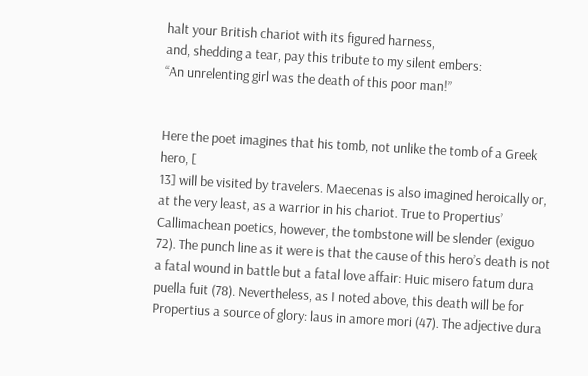halt your British chariot with its figured harness,
and, shedding a tear, pay this tribute to my silent embers:
“An unrelenting girl was the death of this poor man!”


Here the poet imagines that his tomb, not unlike the tomb of a Greek hero, [
13] will be visited by travelers. Maecenas is also imagined heroically or, at the very least, as a warrior in his chariot. True to Propertius’ Callimachean poetics, however, the tombstone will be slender (exiguo 72). The punch line as it were is that the cause of this hero’s death is not a fatal wound in battle but a fatal love affair: Huic misero fatum dura puella fuit (78). Nevertheless, as I noted above, this death will be for Propertius a source of glory: laus in amore mori (47). The adjective dura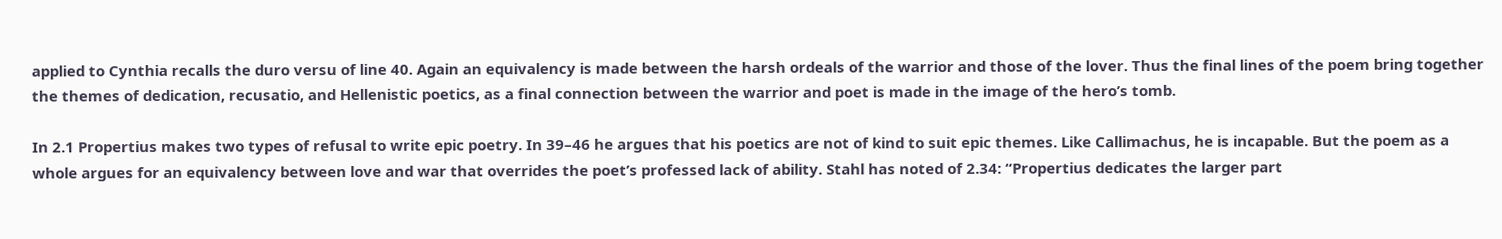applied to Cynthia recalls the duro versu of line 40. Again an equivalency is made between the harsh ordeals of the warrior and those of the lover. Thus the final lines of the poem bring together the themes of dedication, recusatio, and Hellenistic poetics, as a final connection between the warrior and poet is made in the image of the hero’s tomb.

In 2.1 Propertius makes two types of refusal to write epic poetry. In 39–46 he argues that his poetics are not of kind to suit epic themes. Like Callimachus, he is incapable. But the poem as a whole argues for an equivalency between love and war that overrides the poet’s professed lack of ability. Stahl has noted of 2.34: “Propertius dedicates the larger part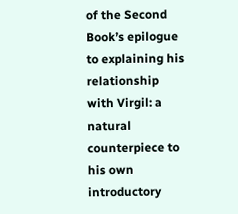of the Second Book’s epilogue to explaining his relationship with Virgil: a natural counterpiece to his own introductory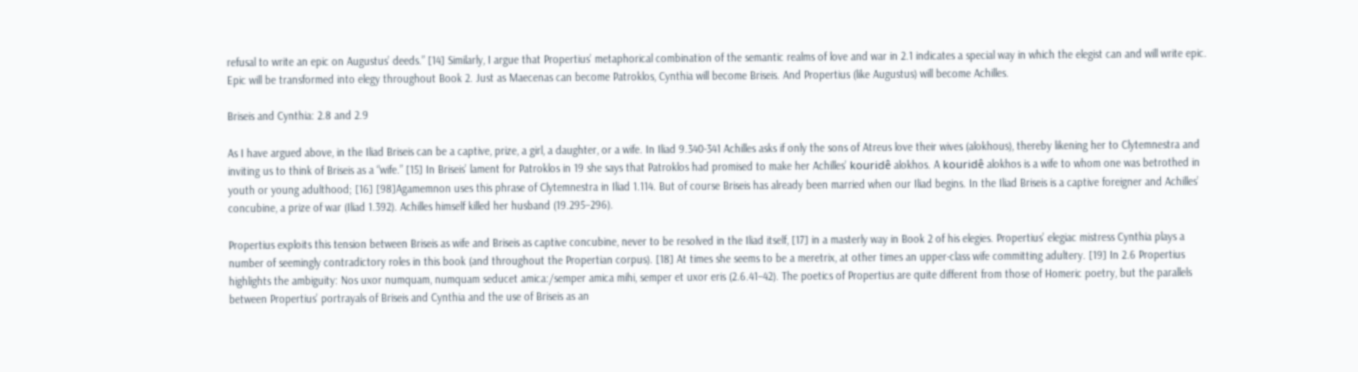refusal to write an epic on Augustus’ deeds.” [14] Similarly, I argue that Propertius’ metaphorical combination of the semantic realms of love and war in 2.1 indicates a special way in which the elegist can and will write epic. Epic will be transformed into elegy throughout Book 2. Just as Maecenas can become Patroklos, Cynthia will become Briseis. And Propertius (like Augustus) will become Achilles.

Briseis and Cynthia: 2.8 and 2.9

As I have argued above, in the Iliad Briseis can be a captive, prize, a girl, a daughter, or a wife. In Iliad 9.340-341 Achilles asks if only the sons of Atreus love their wives (alokhous), thereby likening her to Clytemnestra and inviting us to think of Briseis as a “wife.” [15] In Briseis’ lament for Patroklos in 19 she says that Patroklos had promised to make her Achilles’ kouridê alokhos. A kouridê alokhos is a wife to whom one was betrothed in youth or young adulthood; [16] [98]Agamemnon uses this phrase of Clytemnestra in Iliad 1.114. But of course Briseis has already been married when our Iliad begins. In the Iliad Briseis is a captive foreigner and Achilles’ concubine, a prize of war (Iliad 1.392). Achilles himself killed her husband (19.295–296).

Propertius exploits this tension between Briseis as wife and Briseis as captive concubine, never to be resolved in the Iliad itself, [17] in a masterly way in Book 2 of his elegies. Propertius’ elegiac mistress Cynthia plays a number of seemingly contradictory roles in this book (and throughout the Propertian corpus). [18] At times she seems to be a meretrix, at other times an upper-class wife committing adultery. [19] In 2.6 Propertius highlights the ambiguity: Nos uxor numquam, numquam seducet amica:/semper amica mihi, semper et uxor eris (2.6.41–42). The poetics of Propertius are quite different from those of Homeric poetry, but the parallels between Propertius’ portrayals of Briseis and Cynthia and the use of Briseis as an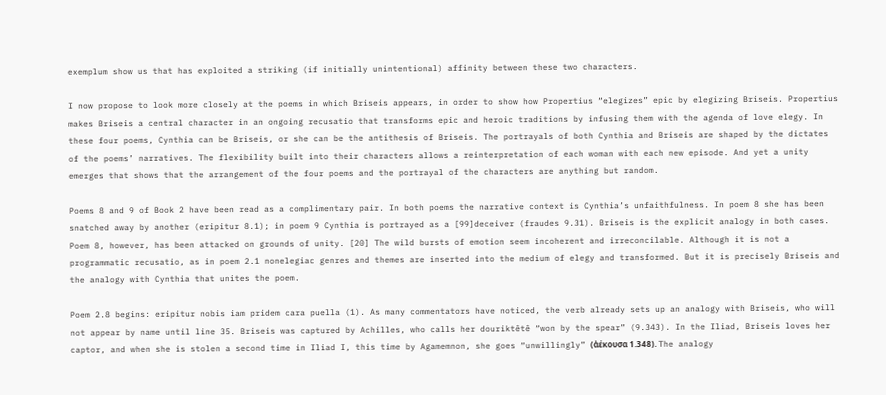exemplum show us that has exploited a striking (if initially unintentional) affinity between these two characters.

I now propose to look more closely at the poems in which Briseis appears, in order to show how Propertius “elegizes” epic by elegizing Briseis. Propertius makes Briseis a central character in an ongoing recusatio that transforms epic and heroic traditions by infusing them with the agenda of love elegy. In these four poems, Cynthia can be Briseis, or she can be the antithesis of Briseis. The portrayals of both Cynthia and Briseis are shaped by the dictates of the poems’ narratives. The flexibility built into their characters allows a reinterpretation of each woman with each new episode. And yet a unity emerges that shows that the arrangement of the four poems and the portrayal of the characters are anything but random.

Poems 8 and 9 of Book 2 have been read as a complimentary pair. In both poems the narrative context is Cynthia’s unfaithfulness. In poem 8 she has been snatched away by another (eripitur 8.1); in poem 9 Cynthia is portrayed as a [99]deceiver (fraudes 9.31). Briseis is the explicit analogy in both cases. Poem 8, however, has been attacked on grounds of unity. [20] The wild bursts of emotion seem incoherent and irreconcilable. Although it is not a programmatic recusatio, as in poem 2.1 nonelegiac genres and themes are inserted into the medium of elegy and transformed. But it is precisely Briseis and the analogy with Cynthia that unites the poem.

Poem 2.8 begins: eripitur nobis iam pridem cara puella (1). As many commentators have noticed, the verb already sets up an analogy with Briseis, who will not appear by name until line 35. Briseis was captured by Achilles, who calls her douriktêtê “won by the spear” (9.343). In the Iliad, Briseis loves her captor, and when she is stolen a second time in Iliad I, this time by Agamemnon, she goes “unwillingly” (ἀέκουσα 1.348). The analogy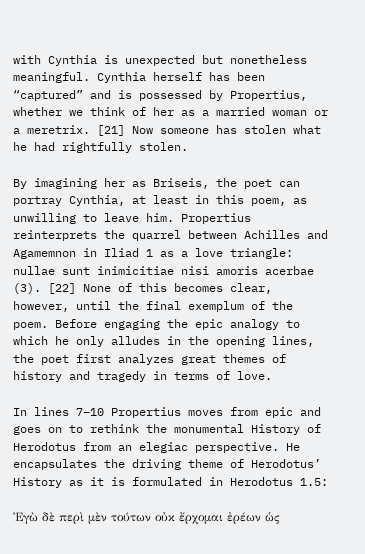with Cynthia is unexpected but nonetheless meaningful. Cynthia herself has been “captured” and is possessed by Propertius, whether we think of her as a married woman or a meretrix. [21] Now someone has stolen what he had rightfully stolen.

By imagining her as Briseis, the poet can portray Cynthia, at least in this poem, as unwilling to leave him. Propertius reinterprets the quarrel between Achilles and Agamemnon in Iliad 1 as a love triangle: nullae sunt inimicitiae nisi amoris acerbae (3). [22] None of this becomes clear, however, until the final exemplum of the poem. Before engaging the epic analogy to which he only alludes in the opening lines, the poet first analyzes great themes of history and tragedy in terms of love.

In lines 7–10 Propertius moves from epic and goes on to rethink the monumental History of Herodotus from an elegiac perspective. He encapsulates the driving theme of Herodotus’ History as it is formulated in Herodotus 1.5:

Ἐγὼ δὲ περὶ μὲν τούτων οὐκ ἔρχομαι ἐρέων ὡς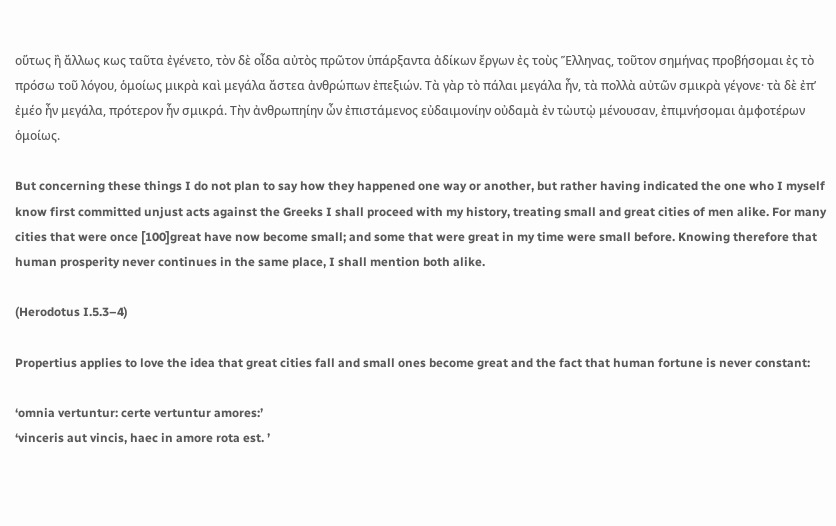οὕτως ἢ ἄλλως κως ταῦτα ἐγένετο, τὸν δὲ οἶδα αὐτὸς πρῶτον ὑπάρξαντα ἀδίκων ἔργων ἐς τοὺς Ἕλληνας, τοῦτον σημήνας προβήσομαι ἐς τὸ πρόσω τοῦ λόγου, ὁμοίως μικρὰ καὶ μεγάλα ἄστεα ἀνθρώπων ἐπεξιών. Τὰ γὰρ τὸ πάλαι μεγάλα ἦν, τὰ πολλὰ αὐτῶν σμικρὰ γέγονε· τὰ δὲ ἐπ’ ἐμέο ἦν μεγάλα, πρότερον ἦν σμικρά. Τὴν ἀνθρωπηίην ὦν ἐπιστάμενος εὐδαιμονίην οὐδαμὰ ἐν τὠυτᾠ μένουσαν, ἐπιμνήσομαι ἀμφοτέρων ὁμοίως.

But concerning these things I do not plan to say how they happened one way or another, but rather having indicated the one who I myself know first committed unjust acts against the Greeks I shall proceed with my history, treating small and great cities of men alike. For many cities that were once [100]great have now become small; and some that were great in my time were small before. Knowing therefore that human prosperity never continues in the same place, I shall mention both alike.

(Herodotus I.5.3–4)

Propertius applies to love the idea that great cities fall and small ones become great and the fact that human fortune is never constant:

‘omnia vertuntur: certe vertuntur amores:’
‘vinceris aut vincis, haec in amore rota est. ’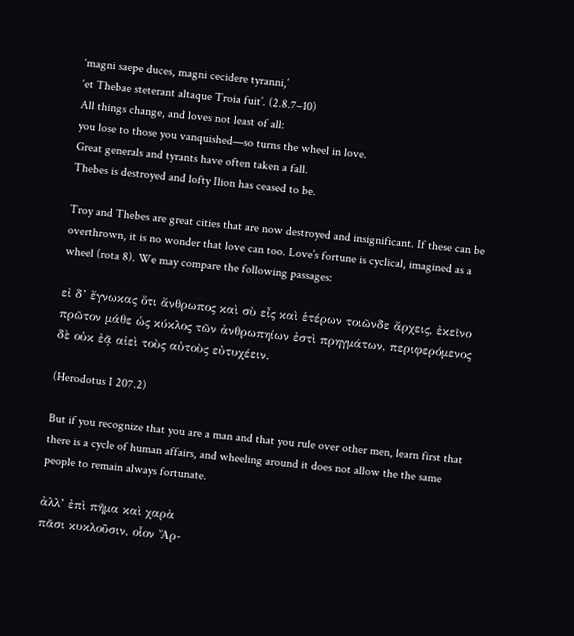‘magni saepe duces, magni cecidere tyranni,’
‘et Thebae steterant altaque Troia fuit’. (2.8.7–10)
All things change, and loves not least of all:
you lose to those you vanquished—so turns the wheel in love.
Great generals and tyrants have often taken a fall.
Thebes is destroyed and lofty Ilion has ceased to be.

Troy and Thebes are great cities that are now destroyed and insignificant. If these can be overthrown, it is no wonder that love can too. Love’s fortune is cyclical, imagined as a wheel (rota 8). We may compare the following passages:

εἰ δ’ ἔγνωκας ὅτι ἄνθρωπος καὶ σὺ εἶς καὶ ἑτέρων τοιῶνδε ἄρχεις, ἐκεῖνο πρῶτον μάθε ὡς κύκλος τῶν ἀνθρωπηίων ἐστὶ πρηγμάτων, περιφερόμενος δὲ οὐκ ἐᾷ αἰεὶ τοὺς αὐτοὺς εὐτυχέειν.

(Herodotus I 207.2)

But if you recognize that you are a man and that you rule over other men, learn first that there is a cycle of human affairs, and wheeling around it does not allow the the same people to remain always fortunate.

ἀλλ’ ἐπὶ πῆμα καὶ χαρὰ
πᾶσι κυκλοῦσιν, οἷον Ἄρ-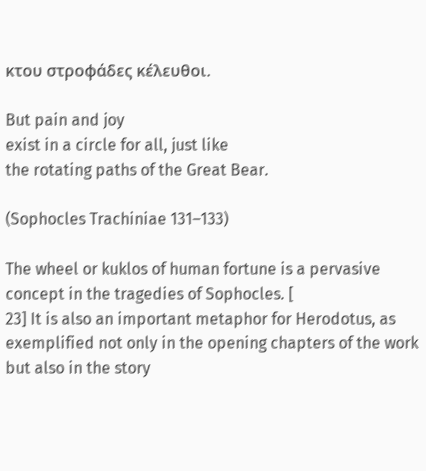κτου στροφάδες κέλευθοι.

But pain and joy
exist in a circle for all, just like
the rotating paths of the Great Bear.

(Sophocles Trachiniae 131–133)

The wheel or kuklos of human fortune is a pervasive concept in the tragedies of Sophocles. [
23] It is also an important metaphor for Herodotus, as exemplified not only in the opening chapters of the work but also in the story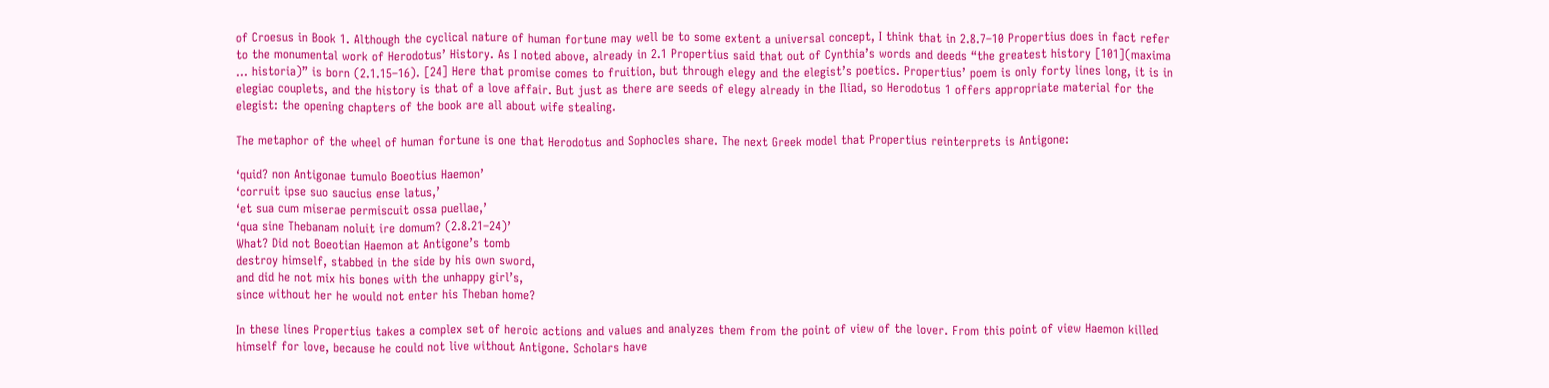of Croesus in Book 1. Although the cyclical nature of human fortune may well be to some extent a universal concept, I think that in 2.8.7–10 Propertius does in fact refer to the monumental work of Herodotus’ History. As I noted above, already in 2.1 Propertius said that out of Cynthia’s words and deeds “the greatest history [101](maxima … historia)” is born (2.1.15–16). [24] Here that promise comes to fruition, but through elegy and the elegist’s poetics. Propertius’ poem is only forty lines long, it is in elegiac couplets, and the history is that of a love affair. But just as there are seeds of elegy already in the Iliad, so Herodotus 1 offers appropriate material for the elegist: the opening chapters of the book are all about wife stealing.

The metaphor of the wheel of human fortune is one that Herodotus and Sophocles share. The next Greek model that Propertius reinterprets is Antigone:

‘quid? non Antigonae tumulo Boeotius Haemon’
‘corruit ipse suo saucius ense latus,’
‘et sua cum miserae permiscuit ossa puellae,’
‘qua sine Thebanam noluit ire domum? (2.8.21–24)’
What? Did not Boeotian Haemon at Antigone’s tomb
destroy himself, stabbed in the side by his own sword,
and did he not mix his bones with the unhappy girl’s,
since without her he would not enter his Theban home?

In these lines Propertius takes a complex set of heroic actions and values and analyzes them from the point of view of the lover. From this point of view Haemon killed himself for love, because he could not live without Antigone. Scholars have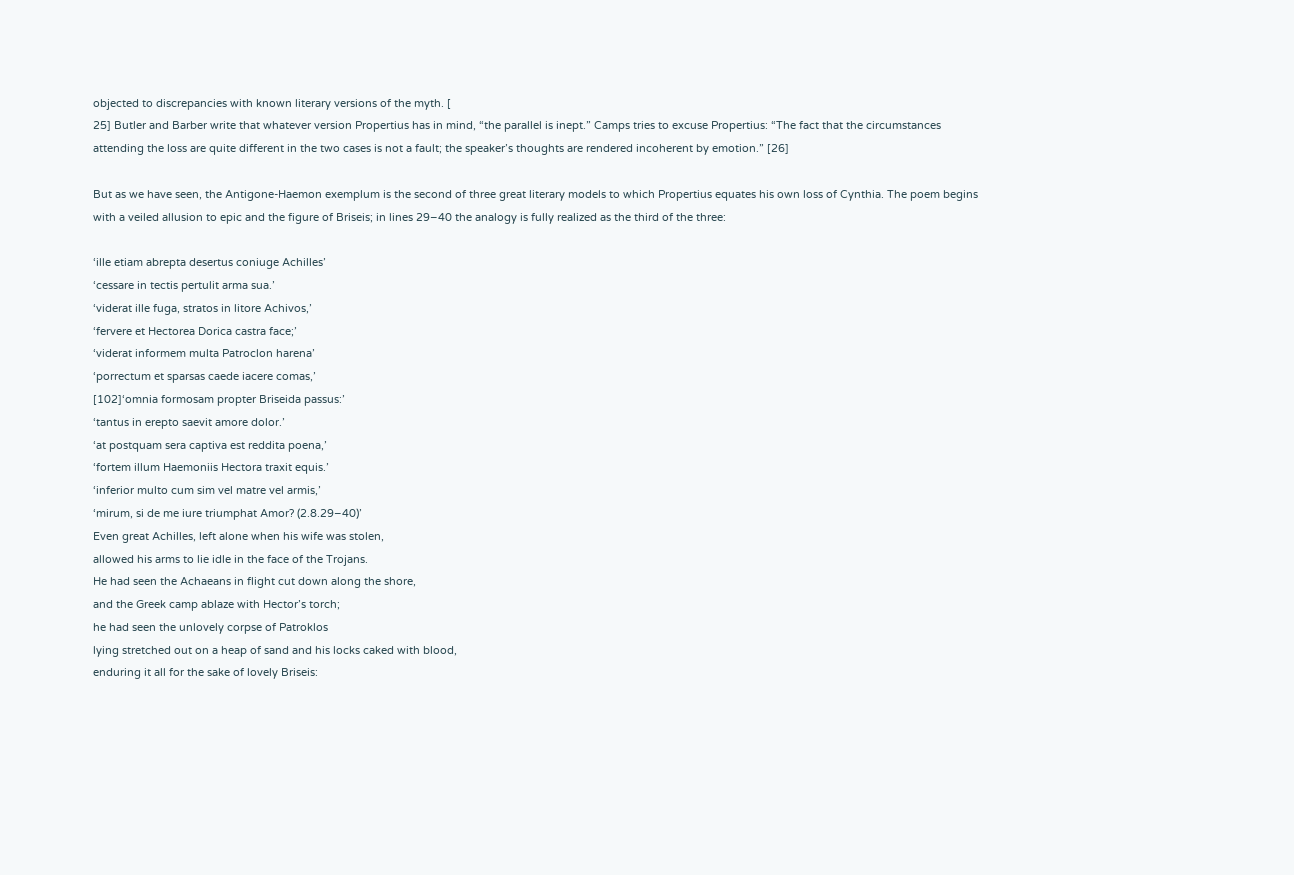objected to discrepancies with known literary versions of the myth. [
25] Butler and Barber write that whatever version Propertius has in mind, “the parallel is inept.” Camps tries to excuse Propertius: “The fact that the circumstances attending the loss are quite different in the two cases is not a fault; the speaker’s thoughts are rendered incoherent by emotion.” [26]

But as we have seen, the Antigone-Haemon exemplum is the second of three great literary models to which Propertius equates his own loss of Cynthia. The poem begins with a veiled allusion to epic and the figure of Briseis; in lines 29–40 the analogy is fully realized as the third of the three:

‘ille etiam abrepta desertus coniuge Achilles’
‘cessare in tectis pertulit arma sua.’
‘viderat ille fuga, stratos in litore Achivos,’
‘fervere et Hectorea Dorica castra face;’
‘viderat informem multa Patroclon harena’
‘porrectum et sparsas caede iacere comas,’
[102]‘omnia formosam propter Briseida passus:’
‘tantus in erepto saevit amore dolor.’
‘at postquam sera captiva est reddita poena,’
‘fortem illum Haemoniis Hectora traxit equis.’
‘inferior multo cum sim vel matre vel armis,’
‘mirum, si de me iure triumphat Amor? (2.8.29–40)’
Even great Achilles, left alone when his wife was stolen,
allowed his arms to lie idle in the face of the Trojans.
He had seen the Achaeans in flight cut down along the shore,
and the Greek camp ablaze with Hector’s torch;
he had seen the unlovely corpse of Patroklos
lying stretched out on a heap of sand and his locks caked with blood,
enduring it all for the sake of lovely Briseis: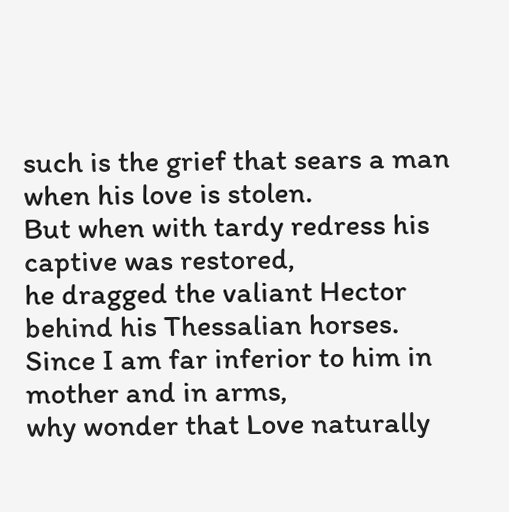such is the grief that sears a man when his love is stolen.
But when with tardy redress his captive was restored,
he dragged the valiant Hector behind his Thessalian horses.
Since I am far inferior to him in mother and in arms,
why wonder that Love naturally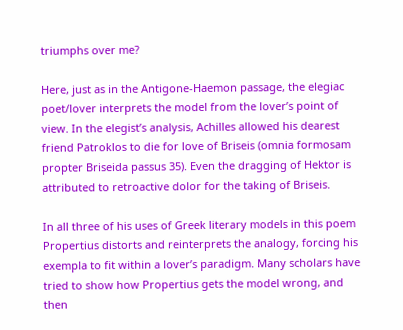triumphs over me?

Here, just as in the Antigone-Haemon passage, the elegiac poet/lover interprets the model from the lover’s point of view. In the elegist’s analysis, Achilles allowed his dearest friend Patroklos to die for love of Briseis (omnia formosam propter Briseida passus 35). Even the dragging of Hektor is attributed to retroactive dolor for the taking of Briseis.

In all three of his uses of Greek literary models in this poem Propertius distorts and reinterprets the analogy, forcing his exempla to fit within a lover’s paradigm. Many scholars have tried to show how Propertius gets the model wrong, and then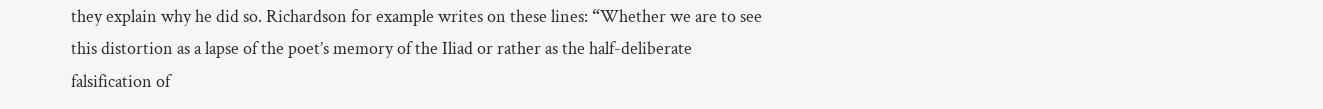they explain why he did so. Richardson for example writes on these lines: “Whether we are to see this distortion as a lapse of the poet’s memory of the Iliad or rather as the half-deliberate falsification of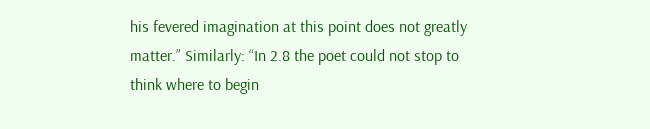his fevered imagination at this point does not greatly matter.” Similarly: “In 2.8 the poet could not stop to think where to begin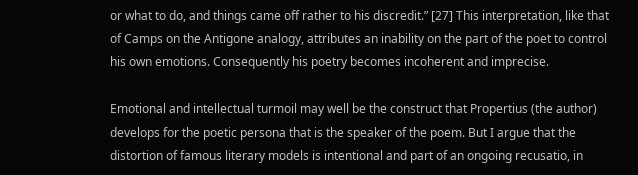or what to do, and things came off rather to his discredit.” [27] This interpretation, like that of Camps on the Antigone analogy, attributes an inability on the part of the poet to control his own emotions. Consequently his poetry becomes incoherent and imprecise.

Emotional and intellectual turmoil may well be the construct that Propertius (the author) develops for the poetic persona that is the speaker of the poem. But I argue that the distortion of famous literary models is intentional and part of an ongoing recusatio, in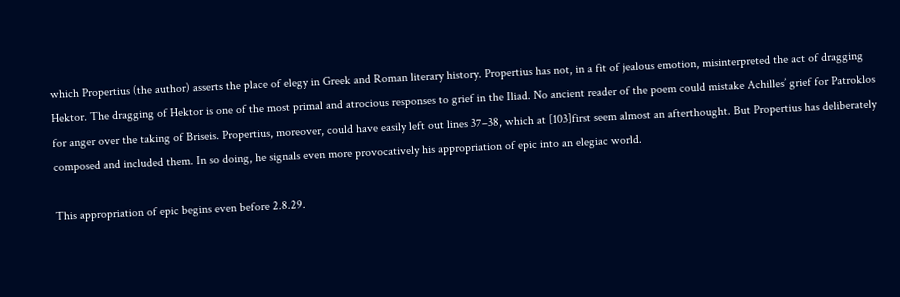which Propertius (the author) asserts the place of elegy in Greek and Roman literary history. Propertius has not, in a fit of jealous emotion, misinterpreted the act of dragging Hektor. The dragging of Hektor is one of the most primal and atrocious responses to grief in the Iliad. No ancient reader of the poem could mistake Achilles’ grief for Patroklos for anger over the taking of Briseis. Propertius, moreover, could have easily left out lines 37–38, which at [103]first seem almost an afterthought. But Propertius has deliberately composed and included them. In so doing, he signals even more provocatively his appropriation of epic into an elegiac world.

This appropriation of epic begins even before 2.8.29.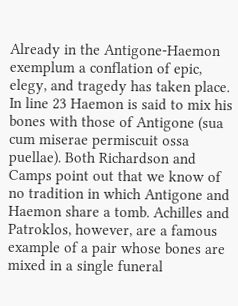Already in the Antigone-Haemon exemplum a conflation of epic, elegy, and tragedy has taken place. In line 23 Haemon is said to mix his bones with those of Antigone (sua cum miserae permiscuit ossa puellae). Both Richardson and Camps point out that we know of no tradition in which Antigone and Haemon share a tomb. Achilles and Patroklos, however, are a famous example of a pair whose bones are mixed in a single funeral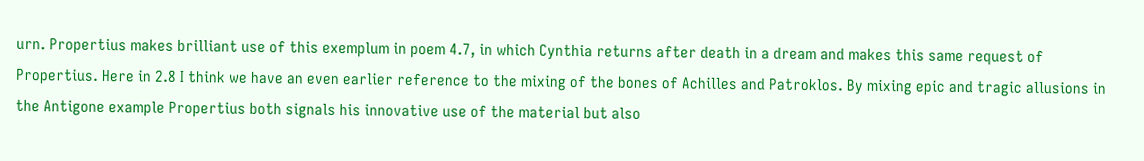urn. Propertius makes brilliant use of this exemplum in poem 4.7, in which Cynthia returns after death in a dream and makes this same request of Propertius. Here in 2.8 I think we have an even earlier reference to the mixing of the bones of Achilles and Patroklos. By mixing epic and tragic allusions in the Antigone example Propertius both signals his innovative use of the material but also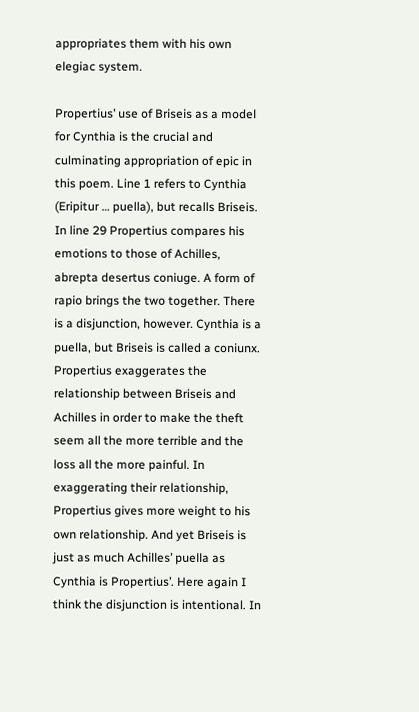appropriates them with his own elegiac system.

Propertius’ use of Briseis as a model for Cynthia is the crucial and culminating appropriation of epic in this poem. Line 1 refers to Cynthia (Eripitur … puella), but recalls Briseis. In line 29 Propertius compares his emotions to those of Achilles, abrepta desertus coniuge. A form of rapio brings the two together. There is a disjunction, however. Cynthia is a puella, but Briseis is called a coniunx. Propertius exaggerates the relationship between Briseis and Achilles in order to make the theft seem all the more terrible and the loss all the more painful. In exaggerating their relationship, Propertius gives more weight to his own relationship. And yet Briseis is just as much Achilles’ puella as Cynthia is Propertius’. Here again I think the disjunction is intentional. In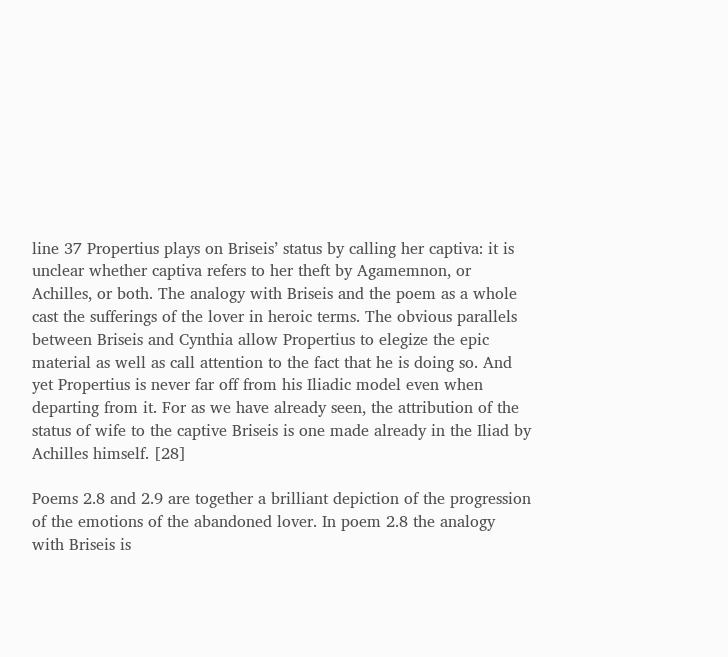line 37 Propertius plays on Briseis’ status by calling her captiva: it is unclear whether captiva refers to her theft by Agamemnon, or Achilles, or both. The analogy with Briseis and the poem as a whole cast the sufferings of the lover in heroic terms. The obvious parallels between Briseis and Cynthia allow Propertius to elegize the epic material as well as call attention to the fact that he is doing so. And yet Propertius is never far off from his Iliadic model even when departing from it. For as we have already seen, the attribution of the status of wife to the captive Briseis is one made already in the Iliad by Achilles himself. [28]

Poems 2.8 and 2.9 are together a brilliant depiction of the progression of the emotions of the abandoned lover. In poem 2.8 the analogy with Briseis is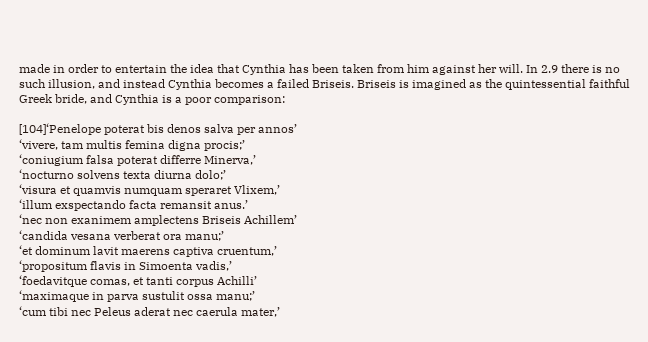made in order to entertain the idea that Cynthia has been taken from him against her will. In 2.9 there is no such illusion, and instead Cynthia becomes a failed Briseis. Briseis is imagined as the quintessential faithful Greek bride, and Cynthia is a poor comparison:

[104]‘Penelope poterat bis denos salva per annos’
‘vivere, tam multis femina digna procis;’
‘coniugium falsa poterat differre Minerva,’
‘nocturno solvens texta diurna dolo;’
‘visura et quamvis numquam speraret Vlixem,’
‘illum exspectando facta remansit anus.’
‘nec non exanimem amplectens Briseis Achillem’
‘candida vesana verberat ora manu;’
‘et dominum lavit maerens captiva cruentum,’
‘propositum flavis in Simoenta vadis,’
‘foedavitque comas, et tanti corpus Achilli’
‘maximaque in parva sustulit ossa manu;’
‘cum tibi nec Peleus aderat nec caerula mater,’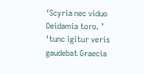‘Scyria nec viduo Deidamia toro. ’
‘tunc igitur veris gaudebat Graecia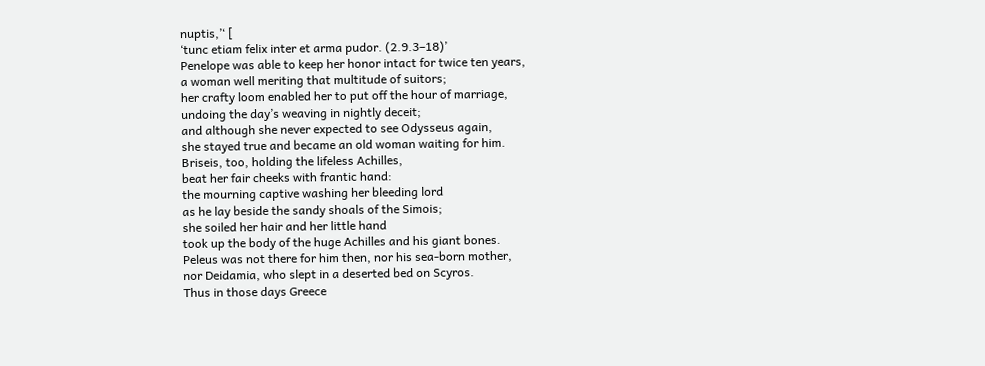nuptis,’‘ [
‘tunc etiam felix inter et arma pudor. (2.9.3–18)’
Penelope was able to keep her honor intact for twice ten years,
a woman well meriting that multitude of suitors;
her crafty loom enabled her to put off the hour of marriage,
undoing the day’s weaving in nightly deceit;
and although she never expected to see Odysseus again,
she stayed true and became an old woman waiting for him.
Briseis, too, holding the lifeless Achilles,
beat her fair cheeks with frantic hand:
the mourning captive washing her bleeding lord
as he lay beside the sandy shoals of the Simois;
she soiled her hair and her little hand
took up the body of the huge Achilles and his giant bones.
Peleus was not there for him then, nor his sea-born mother,
nor Deidamia, who slept in a deserted bed on Scyros.
Thus in those days Greece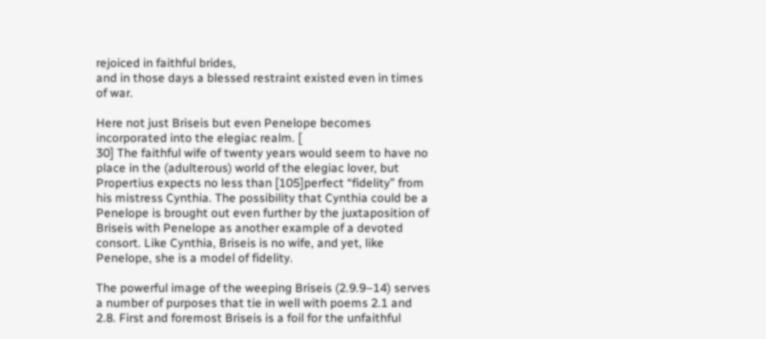rejoiced in faithful brides,
and in those days a blessed restraint existed even in times of war.

Here not just Briseis but even Penelope becomes incorporated into the elegiac realm. [
30] The faithful wife of twenty years would seem to have no place in the (adulterous) world of the elegiac lover, but Propertius expects no less than [105]perfect “fidelity” from his mistress Cynthia. The possibility that Cynthia could be a Penelope is brought out even further by the juxtaposition of Briseis with Penelope as another example of a devoted consort. Like Cynthia, Briseis is no wife, and yet, like Penelope, she is a model of fidelity.

The powerful image of the weeping Briseis (2.9.9–14) serves a number of purposes that tie in well with poems 2.1 and 2.8. First and foremost Briseis is a foil for the unfaithful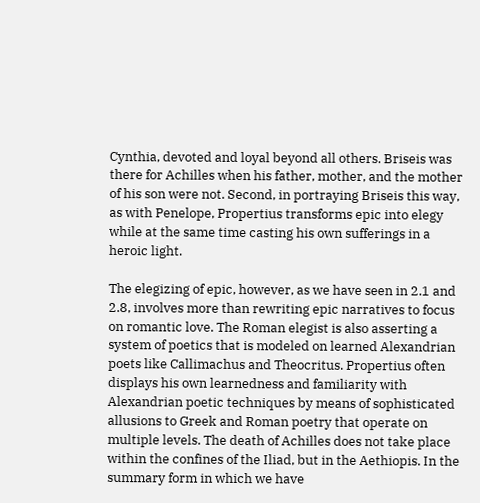Cynthia, devoted and loyal beyond all others. Briseis was there for Achilles when his father, mother, and the mother of his son were not. Second, in portraying Briseis this way, as with Penelope, Propertius transforms epic into elegy while at the same time casting his own sufferings in a heroic light.

The elegizing of epic, however, as we have seen in 2.1 and 2.8, involves more than rewriting epic narratives to focus on romantic love. The Roman elegist is also asserting a system of poetics that is modeled on learned Alexandrian poets like Callimachus and Theocritus. Propertius often displays his own learnedness and familiarity with Alexandrian poetic techniques by means of sophisticated allusions to Greek and Roman poetry that operate on multiple levels. The death of Achilles does not take place within the confines of the Iliad, but in the Aethiopis. In the summary form in which we have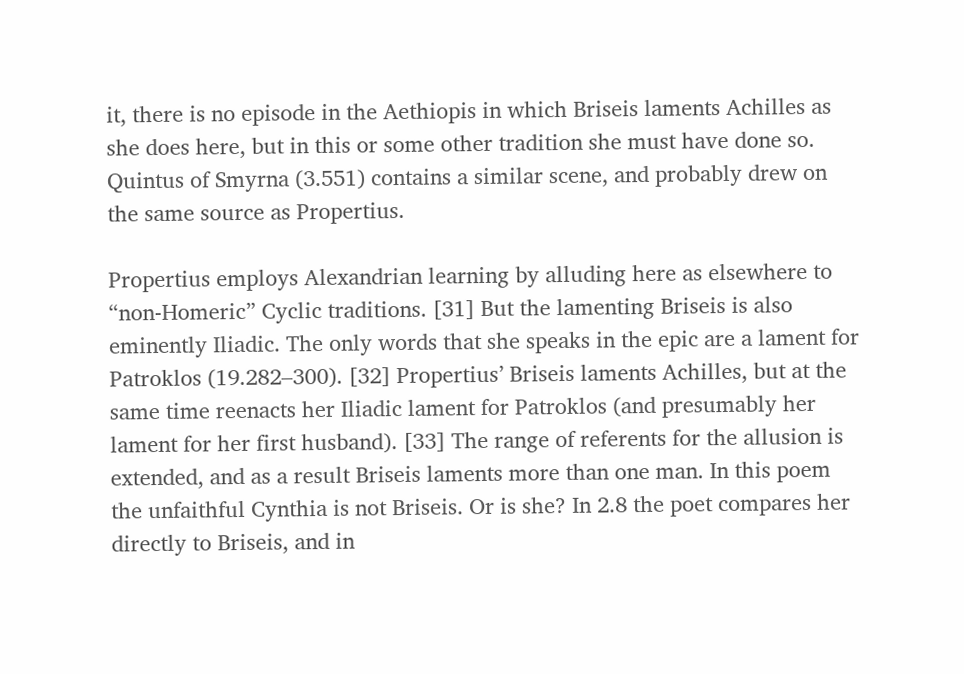it, there is no episode in the Aethiopis in which Briseis laments Achilles as she does here, but in this or some other tradition she must have done so. Quintus of Smyrna (3.551) contains a similar scene, and probably drew on the same source as Propertius.

Propertius employs Alexandrian learning by alluding here as elsewhere to “non-Homeric” Cyclic traditions. [31] But the lamenting Briseis is also eminently Iliadic. The only words that she speaks in the epic are a lament for Patroklos (19.282–300). [32] Propertius’ Briseis laments Achilles, but at the same time reenacts her Iliadic lament for Patroklos (and presumably her lament for her first husband). [33] The range of referents for the allusion is extended, and as a result Briseis laments more than one man. In this poem the unfaithful Cynthia is not Briseis. Or is she? In 2.8 the poet compares her directly to Briseis, and in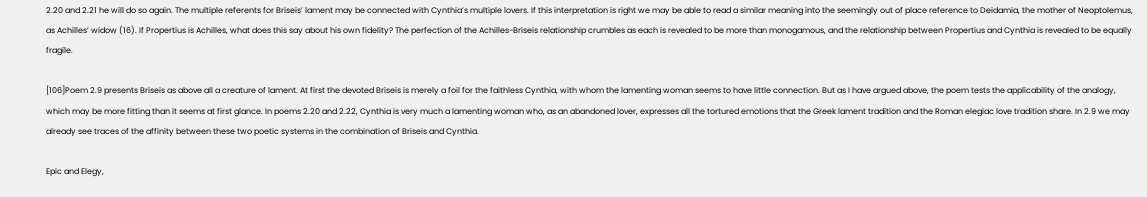2.20 and 2.21 he will do so again. The multiple referents for Briseis’ lament may be connected with Cynthia’s multiple lovers. If this interpretation is right we may be able to read a similar meaning into the seemingly out of place reference to Deidamia, the mother of Neoptolemus, as Achilles’ widow (16). If Propertius is Achilles, what does this say about his own fidelity? The perfection of the Achilles-Briseis relationship crumbles as each is revealed to be more than monogamous, and the relationship between Propertius and Cynthia is revealed to be equally fragile.

[106]Poem 2.9 presents Briseis as above all a creature of lament. At first the devoted Briseis is merely a foil for the faithless Cynthia, with whom the lamenting woman seems to have little connection. But as I have argued above, the poem tests the applicability of the analogy, which may be more fitting than it seems at first glance. In poems 2.20 and 2.22, Cynthia is very much a lamenting woman who, as an abandoned lover, expresses all the tortured emotions that the Greek lament tradition and the Roman elegiac love tradition share. In 2.9 we may already see traces of the affinity between these two poetic systems in the combination of Briseis and Cynthia.

Epic and Elegy,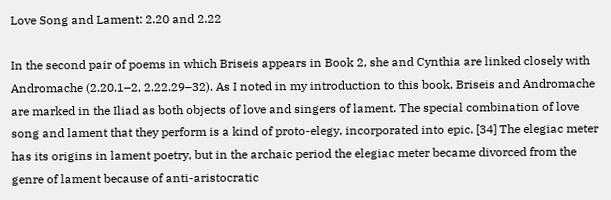Love Song and Lament: 2.20 and 2.22

In the second pair of poems in which Briseis appears in Book 2, she and Cynthia are linked closely with Andromache (2.20.1–2, 2.22.29–32). As I noted in my introduction to this book, Briseis and Andromache are marked in the Iliad as both objects of love and singers of lament. The special combination of love song and lament that they perform is a kind of proto-elegy, incorporated into epic. [34] The elegiac meter has its origins in lament poetry, but in the archaic period the elegiac meter became divorced from the genre of lament because of anti-aristocratic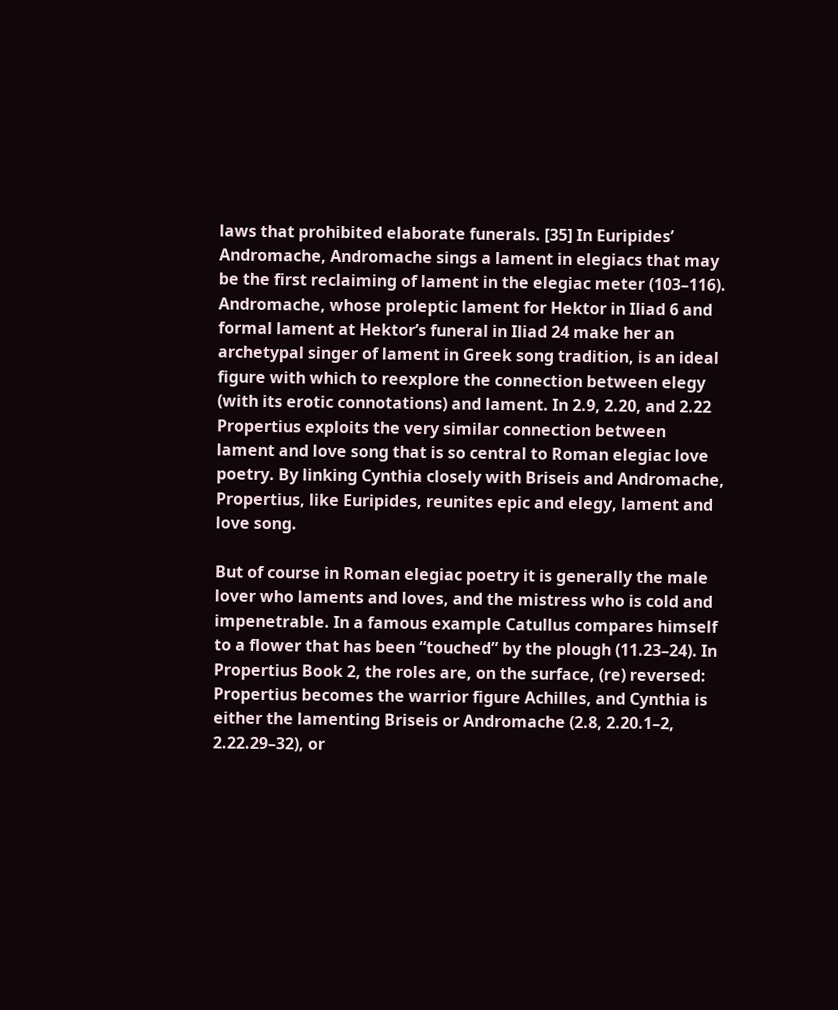laws that prohibited elaborate funerals. [35] In Euripides’ Andromache, Andromache sings a lament in elegiacs that may be the first reclaiming of lament in the elegiac meter (103–116). Andromache, whose proleptic lament for Hektor in Iliad 6 and formal lament at Hektor’s funeral in Iliad 24 make her an archetypal singer of lament in Greek song tradition, is an ideal figure with which to reexplore the connection between elegy (with its erotic connotations) and lament. In 2.9, 2.20, and 2.22 Propertius exploits the very similar connection between lament and love song that is so central to Roman elegiac love poetry. By linking Cynthia closely with Briseis and Andromache, Propertius, like Euripides, reunites epic and elegy, lament and love song.

But of course in Roman elegiac poetry it is generally the male lover who laments and loves, and the mistress who is cold and impenetrable. In a famous example Catullus compares himself to a flower that has been “touched” by the plough (11.23–24). In Propertius Book 2, the roles are, on the surface, (re) reversed: Propertius becomes the warrior figure Achilles, and Cynthia is either the lamenting Briseis or Andromache (2.8, 2.20.1–2, 2.22.29–32), or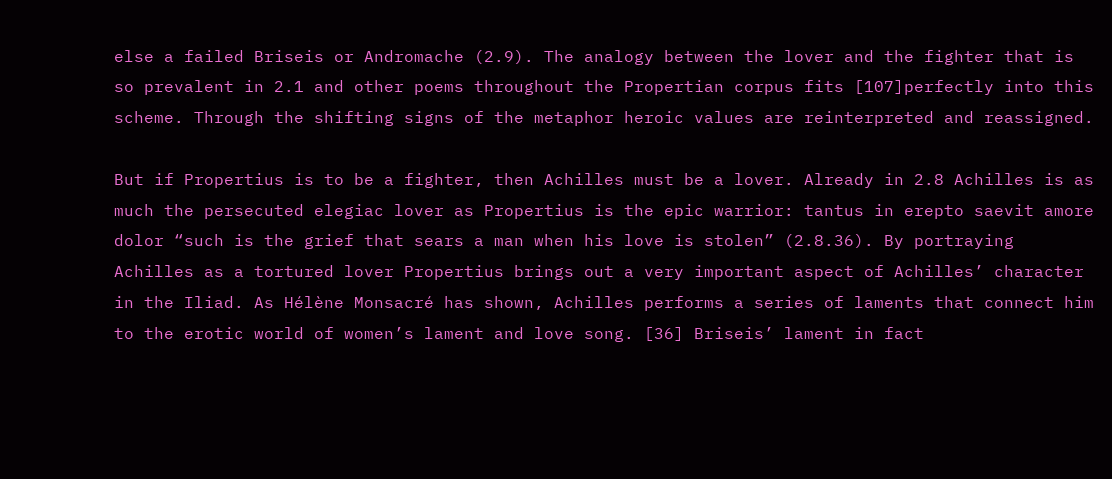else a failed Briseis or Andromache (2.9). The analogy between the lover and the fighter that is so prevalent in 2.1 and other poems throughout the Propertian corpus fits [107]perfectly into this scheme. Through the shifting signs of the metaphor heroic values are reinterpreted and reassigned.

But if Propertius is to be a fighter, then Achilles must be a lover. Already in 2.8 Achilles is as much the persecuted elegiac lover as Propertius is the epic warrior: tantus in erepto saevit amore dolor “such is the grief that sears a man when his love is stolen” (2.8.36). By portraying Achilles as a tortured lover Propertius brings out a very important aspect of Achilles’ character in the Iliad. As Hélène Monsacré has shown, Achilles performs a series of laments that connect him to the erotic world of women’s lament and love song. [36] Briseis’ lament in fact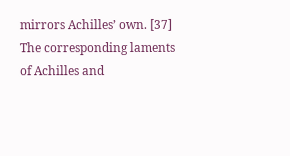mirrors Achilles’ own. [37] The corresponding laments of Achilles and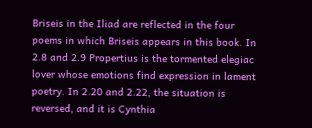Briseis in the Iliad are reflected in the four poems in which Briseis appears in this book. In 2.8 and 2.9 Propertius is the tormented elegiac lover whose emotions find expression in lament poetry. In 2.20 and 2.22, the situation is reversed, and it is Cynthia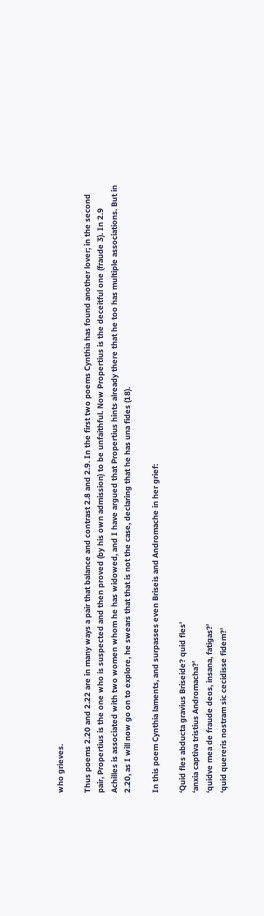who grieves.

Thus poems 2.20 and 2.22 are in many ways a pair that balance and contrast 2.8 and 2.9. In the first two poems Cynthia has found another lover; in the second pair, Propertius is the one who is suspected and then proved (by his own admission) to be unfaithful. Now Propertius is the deceitful one (fraude 3). In 2.9 Achilles is associated with two women whom he has widowed, and I have argued that Propertius hints already there that he too has multiple associations. But in 2.20, as I will now go on to explore, he swears that that is not the case, declaring that he has una fides (18).

In this poem Cynthia laments, and surpasses even Briseis and Andromache in her grief:

‘Quid fles abducta gravius Briseide? quid fles’
‘anxia captiva tristius Andromacha?’
‘quidve mea de fraude deos, insana, fatigas?’
‘quid quereris nostram sic cecidisse fidem?’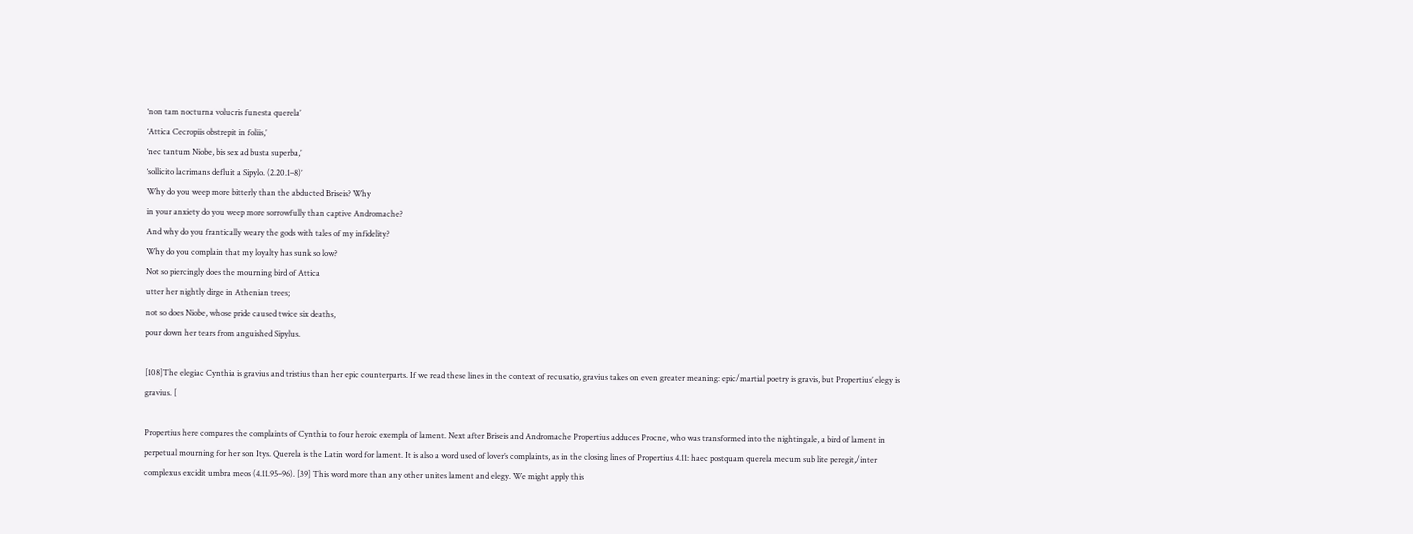‘non tam nocturna volucris funesta querela’
‘Attica Cecropiis obstrepit in foliis,’
‘nec tantum Niobe, bis sex ad busta superba,’
‘sollicito lacrimans defluit a Sipylo. (2.20.1–8)’
Why do you weep more bitterly than the abducted Briseis? Why
in your anxiety do you weep more sorrowfully than captive Andromache?
And why do you frantically weary the gods with tales of my infidelity?
Why do you complain that my loyalty has sunk so low?
Not so piercingly does the mourning bird of Attica
utter her nightly dirge in Athenian trees;
not so does Niobe, whose pride caused twice six deaths,
pour down her tears from anguished Sipylus.

[108]The elegiac Cynthia is gravius and tristius than her epic counterparts. If we read these lines in the context of recusatio, gravius takes on even greater meaning: epic/martial poetry is gravis, but Propertius’ elegy is gravius. [

Propertius here compares the complaints of Cynthia to four heroic exempla of lament. Next after Briseis and Andromache Propertius adduces Procne, who was transformed into the nightingale, a bird of lament in perpetual mourning for her son Itys. Querela is the Latin word for lament. It is also a word used of lover’s complaints, as in the closing lines of Propertius 4.11: haec postquam querela mecum sub lite peregit,/inter complexus excidit umbra meos (4.11.95–96). [39] This word more than any other unites lament and elegy. We might apply this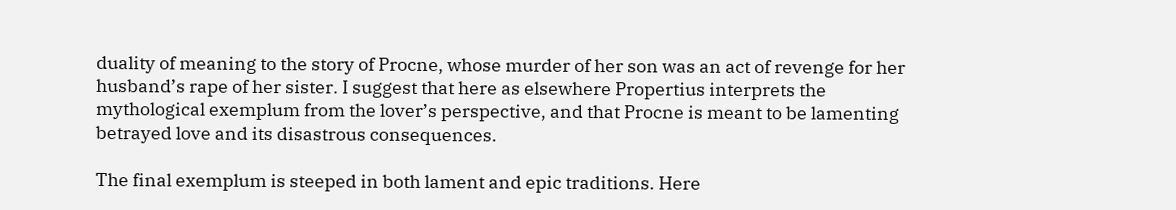duality of meaning to the story of Procne, whose murder of her son was an act of revenge for her husband’s rape of her sister. I suggest that here as elsewhere Propertius interprets the mythological exemplum from the lover’s perspective, and that Procne is meant to be lamenting betrayed love and its disastrous consequences.

The final exemplum is steeped in both lament and epic traditions. Here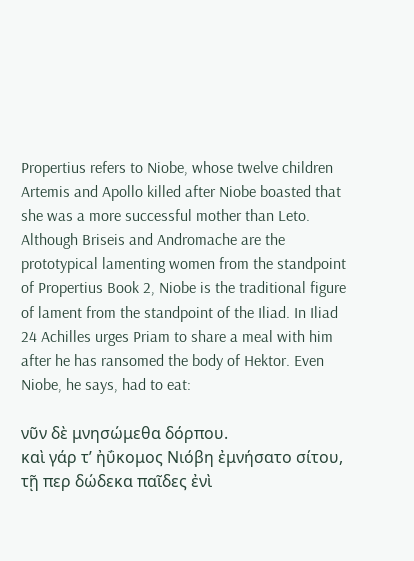Propertius refers to Niobe, whose twelve children Artemis and Apollo killed after Niobe boasted that she was a more successful mother than Leto. Although Briseis and Andromache are the prototypical lamenting women from the standpoint of Propertius Book 2, Niobe is the traditional figure of lament from the standpoint of the Iliad. In Iliad 24 Achilles urges Priam to share a meal with him after he has ransomed the body of Hektor. Even Niobe, he says, had to eat:

νῦν δὲ μνησώμεθα δόρπου.
καὶ γάρ τ’ ἠΰκομος Νιόβη ἐμνήσατο σίτου,
τῇ περ δώδεκα παῖδες ἐνὶ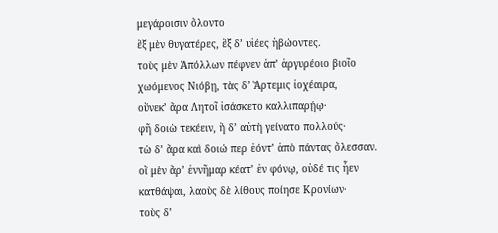μεγάροισιν ὄλοντο
ἓξ μὲν θυγατέρες, ἓξ δ’ υἱέες ἡβώοντες.
τοὺς μὲν Ἀπόλλων πέφνεν ἀπ’ ἀργυρέοιο βιοῖο
χωόμενος Νιόβῃ, τὰς δ’ Ἄρτεμις ἰοχέαιρα,
οὕνεκ’ ἄρα Λητοῖ ἰσάσκετο καλλιπαρῄῳ·
φῆ δοιὼ τεκέειν, ἣ δ’ αὐτὴ γείνατο πολλούς·
τὼ δ’ ἄρα καὶ δοιώ περ ἐόντ’ ἀπὸ πάντας ὄλεσσαν.
οἳ μὲν ἄρ’ ἐννῆμαρ κέατ’ ἐν φόνῳ, οὐδέ τις ἦεν
κατθάψαι, λαοὺς δὲ λίθους ποίησε Κρονίων·
τοὺς δ’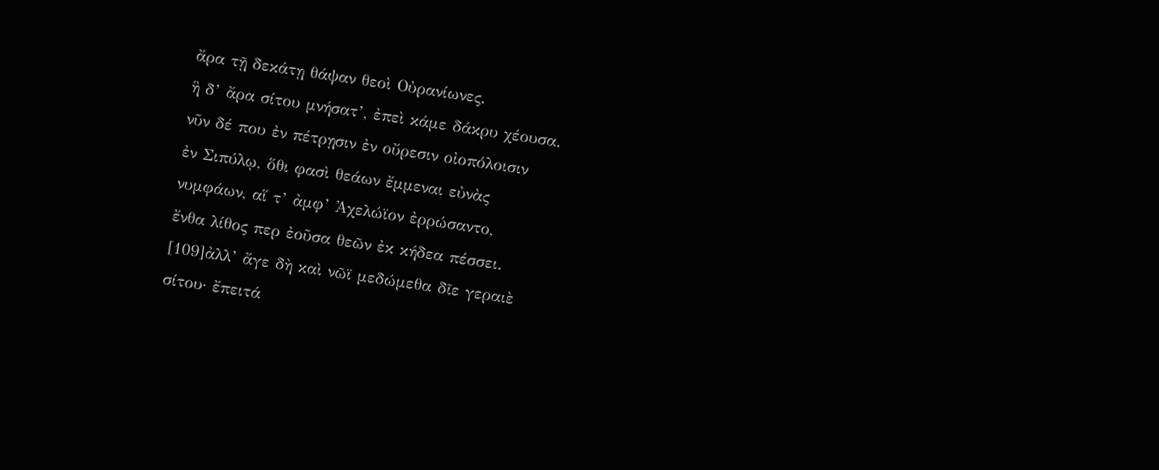ἄρα τῇ δεκάτῃ θάψαν θεοὶ Οὐρανίωνες.
ἣ δ’ ἄρα σίτου μνήσατ’, ἐπεὶ κάμε δάκρυ χέουσα.
νῦν δέ που ἐν πέτρῃσιν ἐν οὔρεσιν οἰοπόλοισιν
ἐν Σιπύλῳ, ὅθι φασὶ θεάων ἔμμεναι εὐνὰς
νυμφάων, αἵ τ’ ἀμφ’ Ἀχελώϊον ἐρρώσαντο,
ἔνθα λίθος περ ἐοῦσα θεῶν ἐκ κήδεα πέσσει.
[109]ἀλλ’ ἄγε δὴ καὶ νῶϊ μεδώμεθα δῖε γεραιὲ
σίτου· ἔπειτά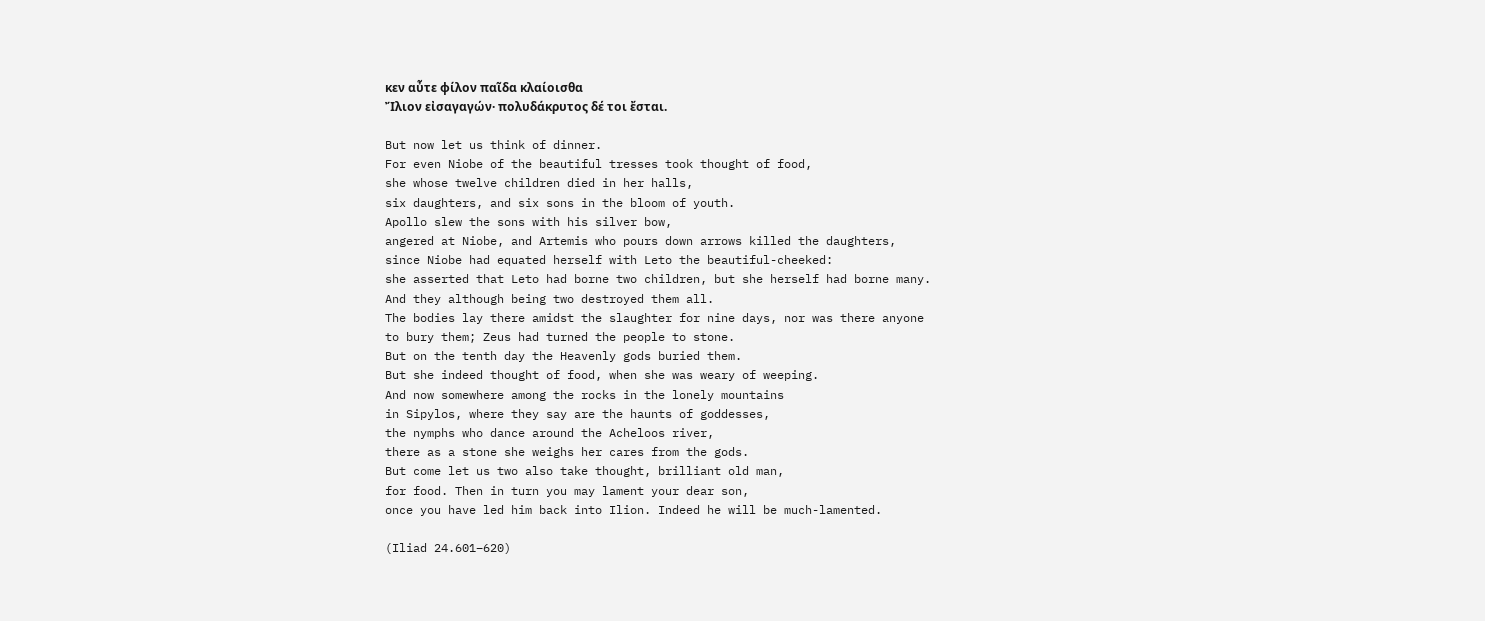κεν αὖτε φίλον παῖδα κλαίοισθα
Ἴλιον εἰσαγαγών· πολυδάκρυτος δέ τοι ἔσται.

But now let us think of dinner.
For even Niobe of the beautiful tresses took thought of food,
she whose twelve children died in her halls,
six daughters, and six sons in the bloom of youth.
Apollo slew the sons with his silver bow,
angered at Niobe, and Artemis who pours down arrows killed the daughters,
since Niobe had equated herself with Leto the beautiful-cheeked:
she asserted that Leto had borne two children, but she herself had borne many.
And they although being two destroyed them all.
The bodies lay there amidst the slaughter for nine days, nor was there anyone
to bury them; Zeus had turned the people to stone.
But on the tenth day the Heavenly gods buried them.
But she indeed thought of food, when she was weary of weeping.
And now somewhere among the rocks in the lonely mountains
in Sipylos, where they say are the haunts of goddesses,
the nymphs who dance around the Acheloos river,
there as a stone she weighs her cares from the gods.
But come let us two also take thought, brilliant old man,
for food. Then in turn you may lament your dear son,
once you have led him back into Ilion. Indeed he will be much-lamented.

(Iliad 24.601–620)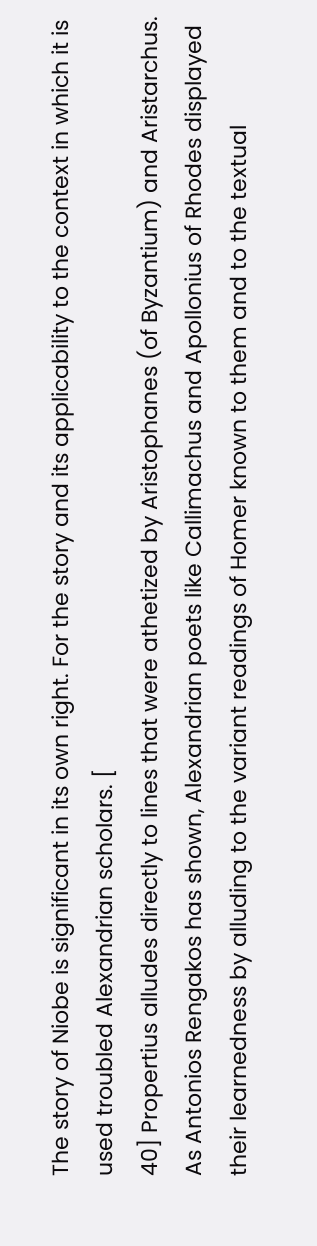The story of Niobe is significant in its own right. For the story and its applicability to the context in which it is used troubled Alexandrian scholars. [
40] Propertius alludes directly to lines that were athetized by Aristophanes (of Byzantium) and Aristarchus. As Antonios Rengakos has shown, Alexandrian poets like Callimachus and Apollonius of Rhodes displayed their learnedness by alluding to the variant readings of Homer known to them and to the textual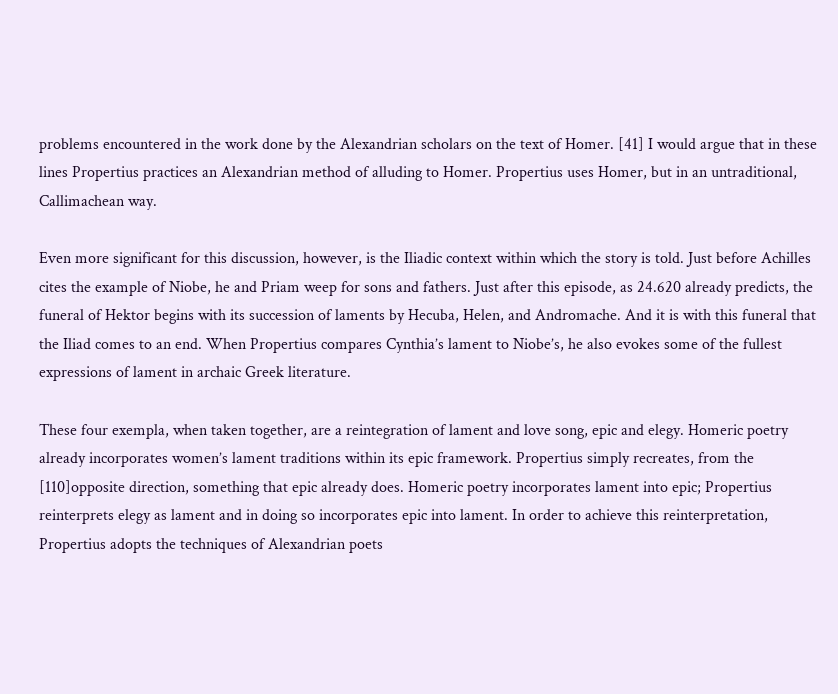problems encountered in the work done by the Alexandrian scholars on the text of Homer. [41] I would argue that in these lines Propertius practices an Alexandrian method of alluding to Homer. Propertius uses Homer, but in an untraditional, Callimachean way.

Even more significant for this discussion, however, is the Iliadic context within which the story is told. Just before Achilles cites the example of Niobe, he and Priam weep for sons and fathers. Just after this episode, as 24.620 already predicts, the funeral of Hektor begins with its succession of laments by Hecuba, Helen, and Andromache. And it is with this funeral that the Iliad comes to an end. When Propertius compares Cynthia’s lament to Niobe’s, he also evokes some of the fullest expressions of lament in archaic Greek literature.

These four exempla, when taken together, are a reintegration of lament and love song, epic and elegy. Homeric poetry already incorporates women’s lament traditions within its epic framework. Propertius simply recreates, from the [110]opposite direction, something that epic already does. Homeric poetry incorporates lament into epic; Propertius reinterprets elegy as lament and in doing so incorporates epic into lament. In order to achieve this reinterpretation, Propertius adopts the techniques of Alexandrian poets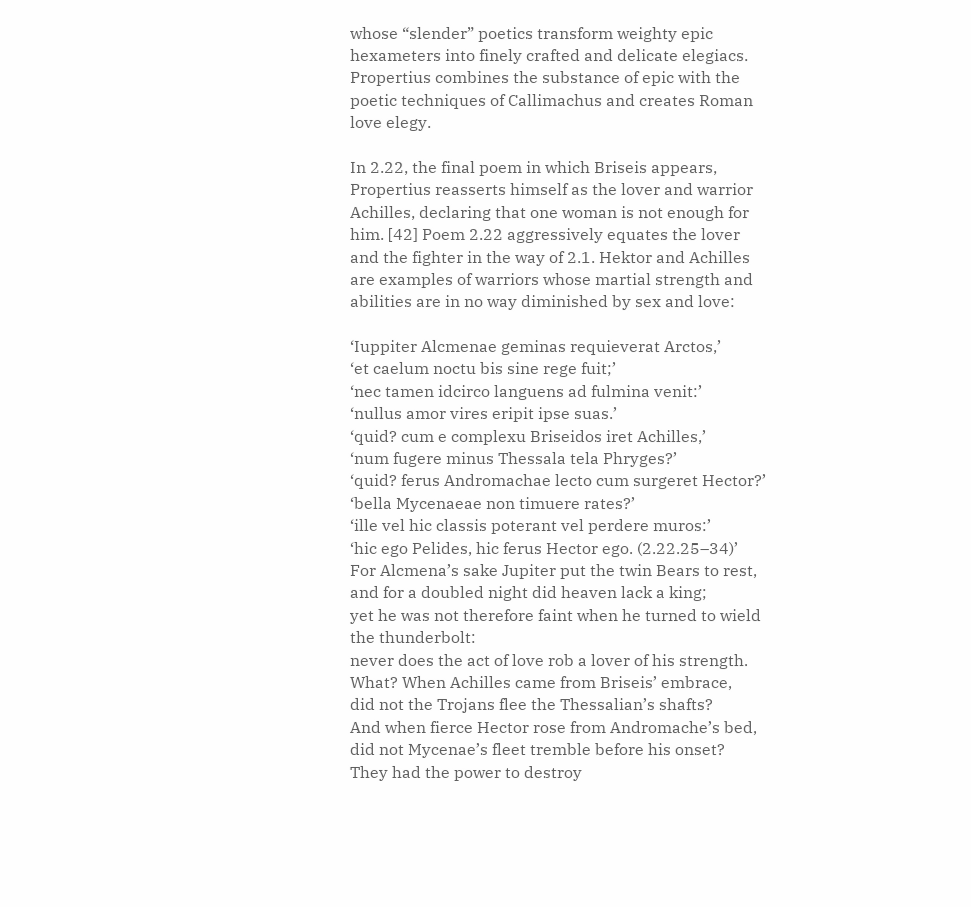whose “slender” poetics transform weighty epic hexameters into finely crafted and delicate elegiacs. Propertius combines the substance of epic with the poetic techniques of Callimachus and creates Roman love elegy.

In 2.22, the final poem in which Briseis appears, Propertius reasserts himself as the lover and warrior Achilles, declaring that one woman is not enough for him. [42] Poem 2.22 aggressively equates the lover and the fighter in the way of 2.1. Hektor and Achilles are examples of warriors whose martial strength and abilities are in no way diminished by sex and love:

‘Iuppiter Alcmenae geminas requieverat Arctos,’
‘et caelum noctu bis sine rege fuit;’
‘nec tamen idcirco languens ad fulmina venit:’
‘nullus amor vires eripit ipse suas.’
‘quid? cum e complexu Briseidos iret Achilles,’
‘num fugere minus Thessala tela Phryges?’
‘quid? ferus Andromachae lecto cum surgeret Hector?’
‘bella Mycenaeae non timuere rates?’
‘ille vel hic classis poterant vel perdere muros:’
‘hic ego Pelides, hic ferus Hector ego. (2.22.25–34)’
For Alcmena’s sake Jupiter put the twin Bears to rest,
and for a doubled night did heaven lack a king;
yet he was not therefore faint when he turned to wield the thunderbolt:
never does the act of love rob a lover of his strength.
What? When Achilles came from Briseis’ embrace,
did not the Trojans flee the Thessalian’s shafts?
And when fierce Hector rose from Andromache’s bed,
did not Mycenae’s fleet tremble before his onset?
They had the power to destroy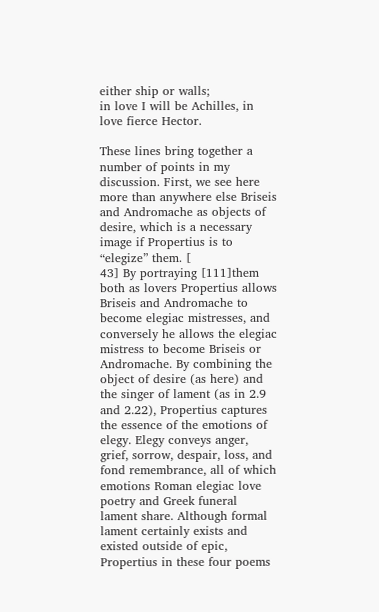either ship or walls;
in love I will be Achilles, in love fierce Hector.

These lines bring together a number of points in my discussion. First, we see here more than anywhere else Briseis and Andromache as objects of desire, which is a necessary image if Propertius is to “elegize” them. [
43] By portraying [111]them both as lovers Propertius allows Briseis and Andromache to become elegiac mistresses, and conversely he allows the elegiac mistress to become Briseis or Andromache. By combining the object of desire (as here) and the singer of lament (as in 2.9 and 2.22), Propertius captures the essence of the emotions of elegy. Elegy conveys anger, grief, sorrow, despair, loss, and fond remembrance, all of which emotions Roman elegiac love poetry and Greek funeral lament share. Although formal lament certainly exists and existed outside of epic, Propertius in these four poems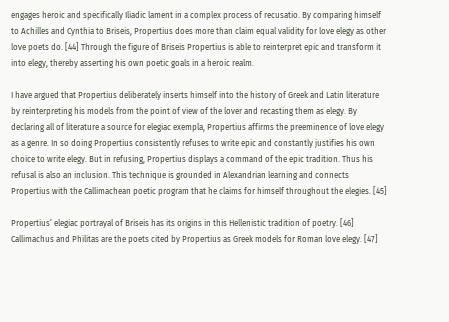engages heroic and specifically Iliadic lament in a complex process of recusatio. By comparing himself to Achilles and Cynthia to Briseis, Propertius does more than claim equal validity for love elegy as other love poets do. [44] Through the figure of Briseis Propertius is able to reinterpret epic and transform it into elegy, thereby asserting his own poetic goals in a heroic realm.

I have argued that Propertius deliberately inserts himself into the history of Greek and Latin literature by reinterpreting his models from the point of view of the lover and recasting them as elegy. By declaring all of literature a source for elegiac exempla, Propertius affirms the preeminence of love elegy as a genre. In so doing Propertius consistently refuses to write epic and constantly justifies his own choice to write elegy. But in refusing, Propertius displays a command of the epic tradition. Thus his refusal is also an inclusion. This technique is grounded in Alexandrian learning and connects Propertius with the Callimachean poetic program that he claims for himself throughout the elegies. [45]

Propertius’ elegiac portrayal of Briseis has its origins in this Hellenistic tradition of poetry. [46] Callimachus and Philitas are the poets cited by Propertius as Greek models for Roman love elegy. [47]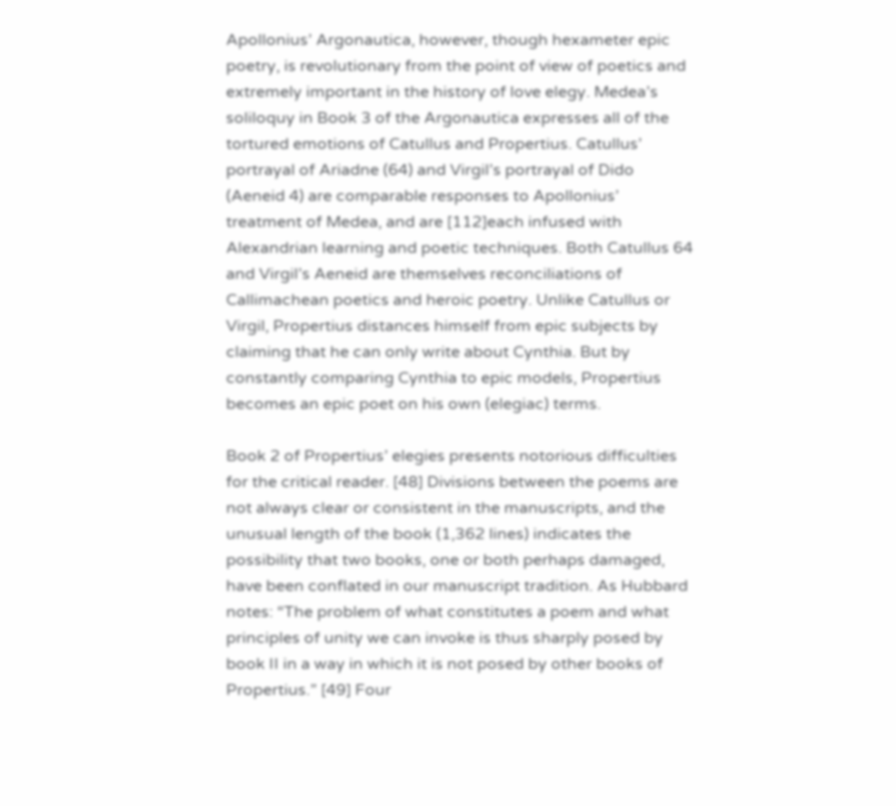Apollonius’ Argonautica, however, though hexameter epic poetry, is revolutionary from the point of view of poetics and extremely important in the history of love elegy. Medea’s soliloquy in Book 3 of the Argonautica expresses all of the tortured emotions of Catullus and Propertius. Catullus’ portrayal of Ariadne (64) and Virgil’s portrayal of Dido (Aeneid 4) are comparable responses to Apollonius’ treatment of Medea, and are [112]each infused with Alexandrian learning and poetic techniques. Both Catullus 64 and Virgil’s Aeneid are themselves reconciliations of Callimachean poetics and heroic poetry. Unlike Catullus or Virgil, Propertius distances himself from epic subjects by claiming that he can only write about Cynthia. But by constantly comparing Cynthia to epic models, Propertius becomes an epic poet on his own (elegiac) terms.

Book 2 of Propertius’ elegies presents notorious difficulties for the critical reader. [48] Divisions between the poems are not always clear or consistent in the manuscripts, and the unusual length of the book (1,362 lines) indicates the possibility that two books, one or both perhaps damaged, have been conflated in our manuscript tradition. As Hubbard notes: “The problem of what constitutes a poem and what principles of unity we can invoke is thus sharply posed by book II in a way in which it is not posed by other books of Propertius.” [49] Four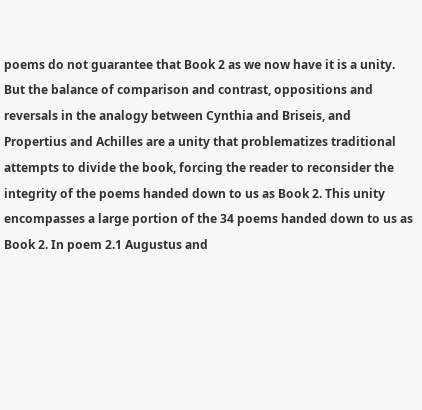poems do not guarantee that Book 2 as we now have it is a unity. But the balance of comparison and contrast, oppositions and reversals in the analogy between Cynthia and Briseis, and Propertius and Achilles are a unity that problematizes traditional attempts to divide the book, forcing the reader to reconsider the integrity of the poems handed down to us as Book 2. This unity encompasses a large portion of the 34 poems handed down to us as Book 2. In poem 2.1 Augustus and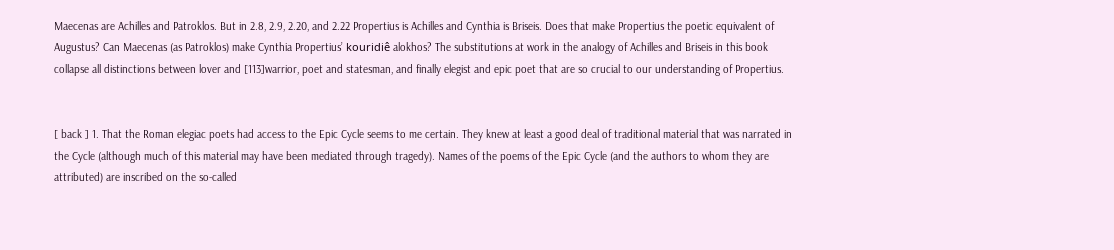Maecenas are Achilles and Patroklos. But in 2.8, 2.9, 2.20, and 2.22 Propertius is Achilles and Cynthia is Briseis. Does that make Propertius the poetic equivalent of Augustus? Can Maecenas (as Patroklos) make Cynthia Propertius’ kouridiê alokhos? The substitutions at work in the analogy of Achilles and Briseis in this book collapse all distinctions between lover and [113]warrior, poet and statesman, and finally elegist and epic poet that are so crucial to our understanding of Propertius.


[ back ] 1. That the Roman elegiac poets had access to the Epic Cycle seems to me certain. They knew at least a good deal of traditional material that was narrated in the Cycle (although much of this material may have been mediated through tragedy). Names of the poems of the Epic Cycle (and the authors to whom they are attributed) are inscribed on the so-called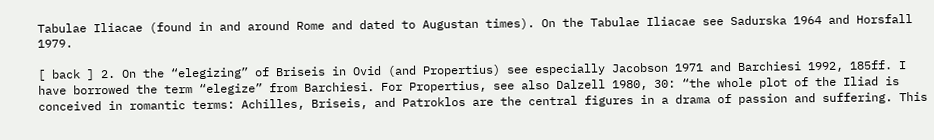Tabulae Iliacae (found in and around Rome and dated to Augustan times). On the Tabulae Iliacae see Sadurska 1964 and Horsfall 1979.

[ back ] 2. On the “elegizing” of Briseis in Ovid (and Propertius) see especially Jacobson 1971 and Barchiesi 1992, 185ff. I have borrowed the term “elegize” from Barchiesi. For Propertius, see also Dalzell 1980, 30: “the whole plot of the Iliad is conceived in romantic terms: Achilles, Briseis, and Patroklos are the central figures in a drama of passion and suffering. This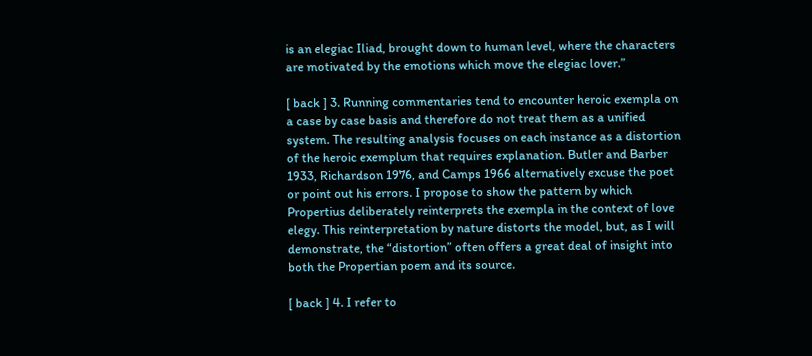is an elegiac Iliad, brought down to human level, where the characters are motivated by the emotions which move the elegiac lover.”

[ back ] 3. Running commentaries tend to encounter heroic exempla on a case by case basis and therefore do not treat them as a unified system. The resulting analysis focuses on each instance as a distortion of the heroic exemplum that requires explanation. Butler and Barber 1933, Richardson 1976, and Camps 1966 alternatively excuse the poet or point out his errors. I propose to show the pattern by which Propertius deliberately reinterprets the exempla in the context of love elegy. This reinterpretation by nature distorts the model, but, as I will demonstrate, the “distortion” often offers a great deal of insight into both the Propertian poem and its source.

[ back ] 4. I refer to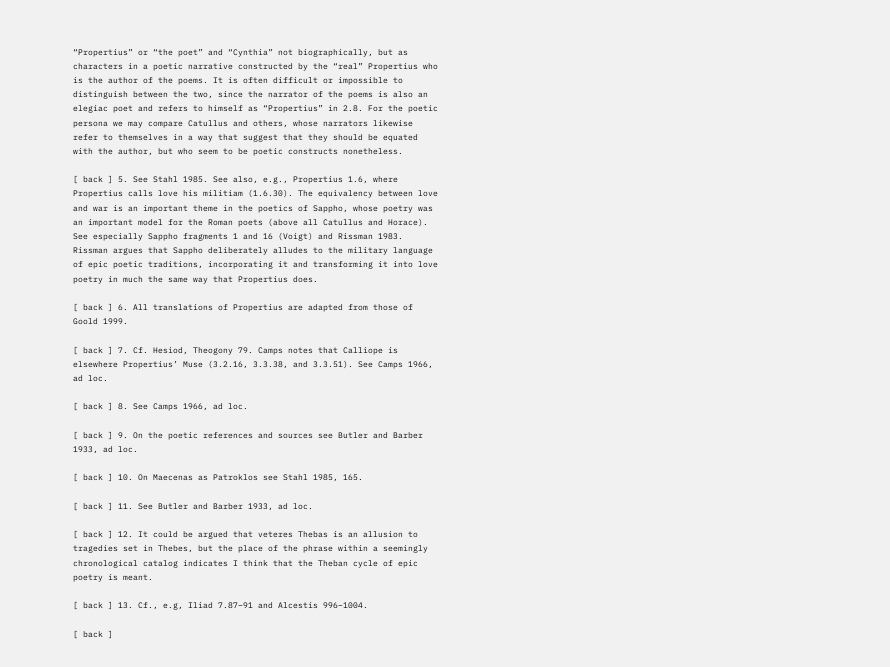“Propertius” or “the poet” and “Cynthia” not biographically, but as characters in a poetic narrative constructed by the “real” Propertius who is the author of the poems. It is often difficult or impossible to distinguish between the two, since the narrator of the poems is also an elegiac poet and refers to himself as “Propertius” in 2.8. For the poetic persona we may compare Catullus and others, whose narrators likewise refer to themselves in a way that suggest that they should be equated with the author, but who seem to be poetic constructs nonetheless.

[ back ] 5. See Stahl 1985. See also, e.g., Propertius 1.6, where Propertius calls love his militiam (1.6.30). The equivalency between love and war is an important theme in the poetics of Sappho, whose poetry was an important model for the Roman poets (above all Catullus and Horace). See especially Sappho fragments 1 and 16 (Voigt) and Rissman 1983. Rissman argues that Sappho deliberately alludes to the military language of epic poetic traditions, incorporating it and transforming it into love poetry in much the same way that Propertius does.

[ back ] 6. All translations of Propertius are adapted from those of Goold 1999.

[ back ] 7. Cf. Hesiod, Theogony 79. Camps notes that Calliope is elsewhere Propertius’ Muse (3.2.16, 3.3.38, and 3.3.51). See Camps 1966, ad loc.

[ back ] 8. See Camps 1966, ad loc.

[ back ] 9. On the poetic references and sources see Butler and Barber 1933, ad loc.

[ back ] 10. On Maecenas as Patroklos see Stahl 1985, 165.

[ back ] 11. See Butler and Barber 1933, ad loc.

[ back ] 12. It could be argued that veteres Thebas is an allusion to tragedies set in Thebes, but the place of the phrase within a seemingly chronological catalog indicates I think that the Theban cycle of epic poetry is meant.

[ back ] 13. Cf., e.g, Iliad 7.87–91 and Alcestis 996–1004.

[ back ]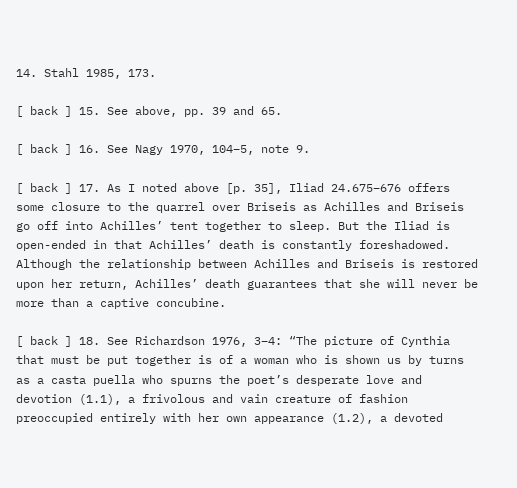14. Stahl 1985, 173.

[ back ] 15. See above, pp. 39 and 65.

[ back ] 16. See Nagy 1970, 104–5, note 9.

[ back ] 17. As I noted above [p. 35], Iliad 24.675–676 offers some closure to the quarrel over Briseis as Achilles and Briseis go off into Achilles’ tent together to sleep. But the Iliad is open-ended in that Achilles’ death is constantly foreshadowed. Although the relationship between Achilles and Briseis is restored upon her return, Achilles’ death guarantees that she will never be more than a captive concubine.

[ back ] 18. See Richardson 1976, 3–4: “The picture of Cynthia that must be put together is of a woman who is shown us by turns as a casta puella who spurns the poet’s desperate love and devotion (1.1), a frivolous and vain creature of fashion preoccupied entirely with her own appearance (1.2), a devoted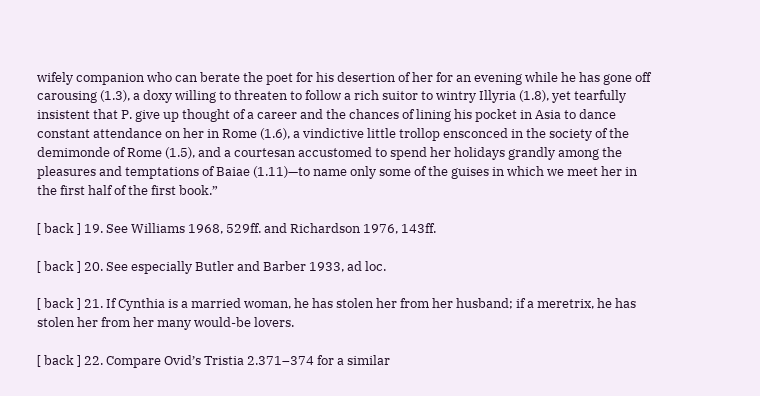wifely companion who can berate the poet for his desertion of her for an evening while he has gone off carousing (1.3), a doxy willing to threaten to follow a rich suitor to wintry Illyria (1.8), yet tearfully insistent that P. give up thought of a career and the chances of lining his pocket in Asia to dance constant attendance on her in Rome (1.6), a vindictive little trollop ensconced in the society of the demimonde of Rome (1.5), and a courtesan accustomed to spend her holidays grandly among the pleasures and temptations of Baiae (1.11)—to name only some of the guises in which we meet her in the first half of the first book.”

[ back ] 19. See Williams 1968, 529ff. and Richardson 1976, 143ff.

[ back ] 20. See especially Butler and Barber 1933, ad loc.

[ back ] 21. If Cynthia is a married woman, he has stolen her from her husband; if a meretrix, he has stolen her from her many would-be lovers.

[ back ] 22. Compare Ovid’s Tristia 2.371–374 for a similar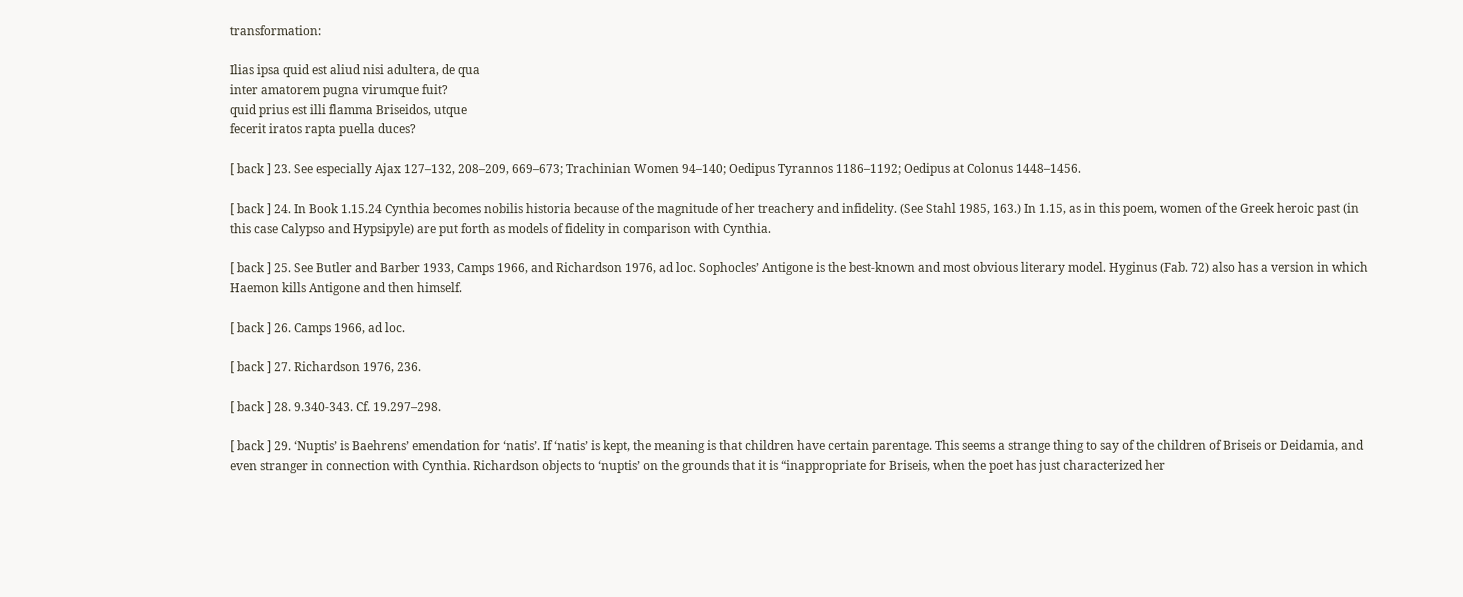transformation:

Ilias ipsa quid est aliud nisi adultera, de qua
inter amatorem pugna virumque fuit?
quid prius est illi flamma Briseidos, utque
fecerit iratos rapta puella duces?

[ back ] 23. See especially Ajax 127–132, 208–209, 669–673; Trachinian Women 94–140; Oedipus Tyrannos 1186–1192; Oedipus at Colonus 1448–1456.

[ back ] 24. In Book 1.15.24 Cynthia becomes nobilis historia because of the magnitude of her treachery and infidelity. (See Stahl 1985, 163.) In 1.15, as in this poem, women of the Greek heroic past (in this case Calypso and Hypsipyle) are put forth as models of fidelity in comparison with Cynthia.

[ back ] 25. See Butler and Barber 1933, Camps 1966, and Richardson 1976, ad loc. Sophocles’ Antigone is the best-known and most obvious literary model. Hyginus (Fab. 72) also has a version in which Haemon kills Antigone and then himself.

[ back ] 26. Camps 1966, ad loc.

[ back ] 27. Richardson 1976, 236.

[ back ] 28. 9.340-343. Cf. 19.297–298.

[ back ] 29. ‘Nuptis’ is Baehrens’ emendation for ‘natis’. If ‘natis’ is kept, the meaning is that children have certain parentage. This seems a strange thing to say of the children of Briseis or Deidamia, and even stranger in connection with Cynthia. Richardson objects to ‘nuptis’ on the grounds that it is “inappropriate for Briseis, when the poet has just characterized her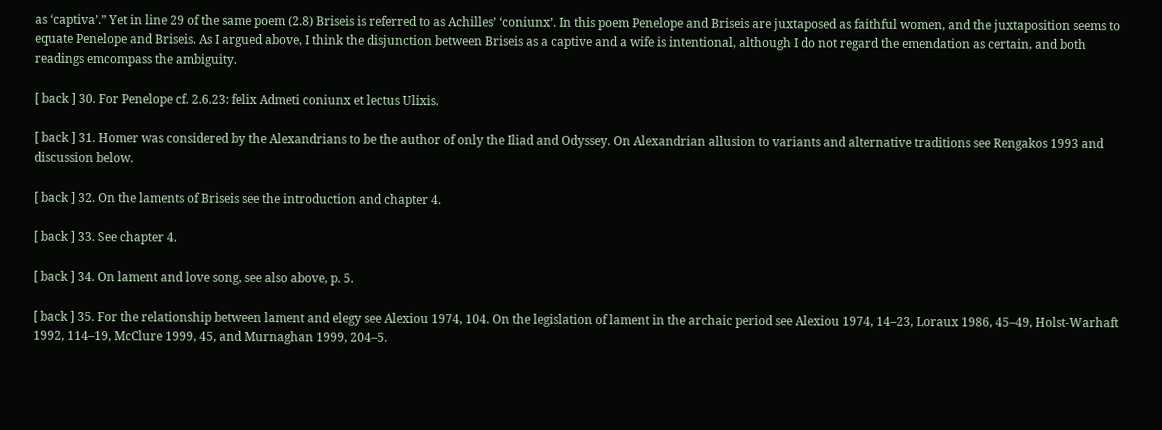as ‘captiva’.” Yet in line 29 of the same poem (2.8) Briseis is referred to as Achilles’ ‘coniunx’. In this poem Penelope and Briseis are juxtaposed as faithful women, and the juxtaposition seems to equate Penelope and Briseis. As I argued above, I think the disjunction between Briseis as a captive and a wife is intentional, although I do not regard the emendation as certain, and both readings emcompass the ambiguity.

[ back ] 30. For Penelope cf. 2.6.23: felix Admeti coniunx et lectus Ulixis.

[ back ] 31. Homer was considered by the Alexandrians to be the author of only the Iliad and Odyssey. On Alexandrian allusion to variants and alternative traditions see Rengakos 1993 and discussion below.

[ back ] 32. On the laments of Briseis see the introduction and chapter 4.

[ back ] 33. See chapter 4.

[ back ] 34. On lament and love song, see also above, p. 5.

[ back ] 35. For the relationship between lament and elegy see Alexiou 1974, 104. On the legislation of lament in the archaic period see Alexiou 1974, 14–23, Loraux 1986, 45–49, Holst-Warhaft 1992, 114–19, McClure 1999, 45, and Murnaghan 1999, 204–5.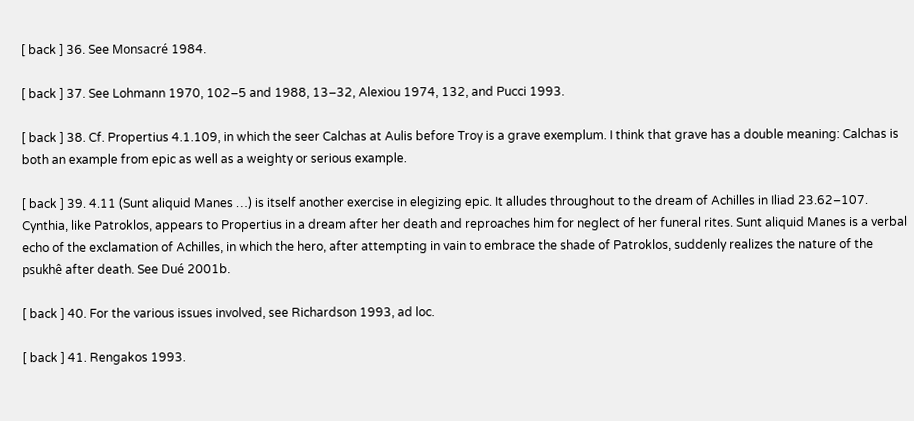[ back ] 36. See Monsacré 1984.

[ back ] 37. See Lohmann 1970, 102–5 and 1988, 13–32, Alexiou 1974, 132, and Pucci 1993.

[ back ] 38. Cf. Propertius 4.1.109, in which the seer Calchas at Aulis before Troy is a grave exemplum. I think that grave has a double meaning: Calchas is both an example from epic as well as a weighty or serious example.

[ back ] 39. 4.11 (Sunt aliquid Manes …) is itself another exercise in elegizing epic. It alludes throughout to the dream of Achilles in Iliad 23.62–107. Cynthia, like Patroklos, appears to Propertius in a dream after her death and reproaches him for neglect of her funeral rites. Sunt aliquid Manes is a verbal echo of the exclamation of Achilles, in which the hero, after attempting in vain to embrace the shade of Patroklos, suddenly realizes the nature of the psukhê after death. See Dué 2001b.

[ back ] 40. For the various issues involved, see Richardson 1993, ad loc.

[ back ] 41. Rengakos 1993.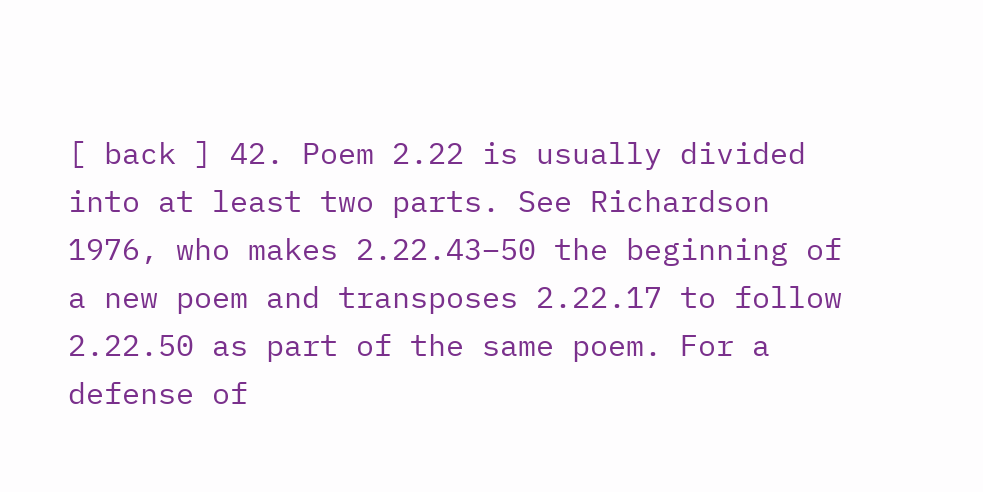[ back ] 42. Poem 2.22 is usually divided into at least two parts. See Richardson 1976, who makes 2.22.43–50 the beginning of a new poem and transposes 2.22.17 to follow 2.22.50 as part of the same poem. For a defense of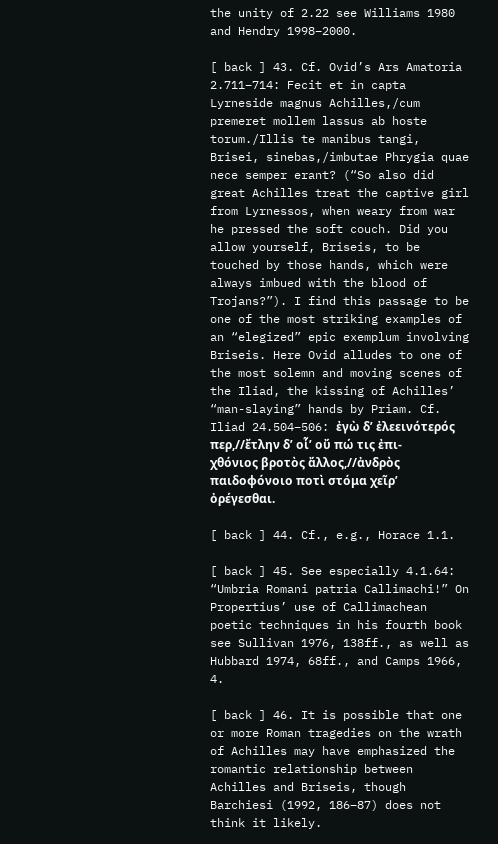the unity of 2.22 see Williams 1980 and Hendry 1998–2000.

[ back ] 43. Cf. Ovid’s Ars Amatoria 2.711–714: Fecit et in capta Lyrneside magnus Achilles,/cum premeret mollem lassus ab hoste torum./Illis te manibus tangi, Brisei, sinebas,/imbutae Phrygia quae nece semper erant? (“So also did great Achilles treat the captive girl from Lyrnessos, when weary from war he pressed the soft couch. Did you allow yourself, Briseis, to be touched by those hands, which were always imbued with the blood of Trojans?”). I find this passage to be one of the most striking examples of an “elegized” epic exemplum involving Briseis. Here Ovid alludes to one of the most solemn and moving scenes of the Iliad, the kissing of Achilles’ “man-slaying” hands by Priam. Cf. Iliad 24.504–506: ἐγὼ δ’ ἐλεεινότερός περ,//ἔτλην δ’ οἷ’ οὔ πώ τις ἐπι-χθόνιος βροτὸς ἄλλος,//ἀνδρὸς παιδοφόνοιο ποτὶ στόμα χεῖρ’ ὀρέγεσθαι.

[ back ] 44. Cf., e.g., Horace 1.1.

[ back ] 45. See especially 4.1.64: “Umbria Romani patria Callimachi!” On Propertius’ use of Callimachean poetic techniques in his fourth book see Sullivan 1976, 138ff., as well as Hubbard 1974, 68ff., and Camps 1966, 4.

[ back ] 46. It is possible that one or more Roman tragedies on the wrath of Achilles may have emphasized the romantic relationship between Achilles and Briseis, though Barchiesi (1992, 186–87) does not think it likely.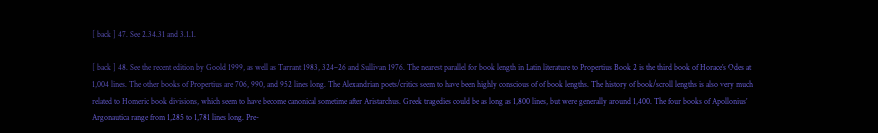[ back ] 47. See 2.34.31 and 3.1.1.

[ back ] 48. See the recent edition by Goold 1999, as well as Tarrant 1983, 324–26 and Sullivan 1976. The nearest parallel for book length in Latin literature to Propertius Book 2 is the third book of Horace’s Odes at 1,004 lines. The other books of Propertius are 706, 990, and 952 lines long. The Alexandrian poets/critics seem to have been highly conscious of of book lengths. The history of book/scroll lengths is also very much related to Homeric book divisions, which seem to have become canonical sometime after Aristarchus. Greek tragedies could be as long as 1,800 lines, but were generally around 1,400. The four books of Apollonius’ Argonautica range from 1,285 to 1,781 lines long. Pre-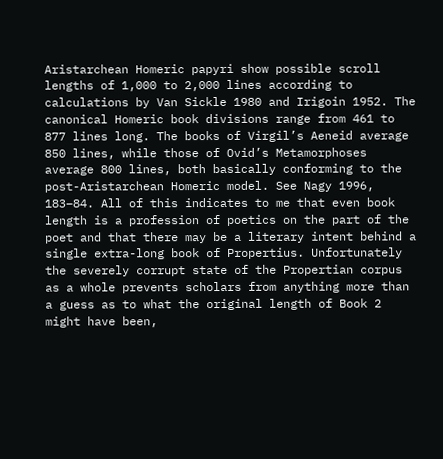Aristarchean Homeric papyri show possible scroll lengths of 1,000 to 2,000 lines according to calculations by Van Sickle 1980 and Irigoin 1952. The canonical Homeric book divisions range from 461 to 877 lines long. The books of Virgil’s Aeneid average 850 lines, while those of Ovid’s Metamorphoses average 800 lines, both basically conforming to the post-Aristarchean Homeric model. See Nagy 1996, 183–84. All of this indicates to me that even book length is a profession of poetics on the part of the poet and that there may be a literary intent behind a single extra-long book of Propertius. Unfortunately the severely corrupt state of the Propertian corpus as a whole prevents scholars from anything more than a guess as to what the original length of Book 2 might have been,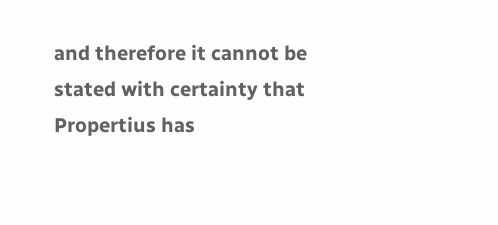and therefore it cannot be stated with certainty that Propertius has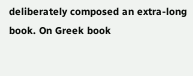deliberately composed an extra-long book. On Greek book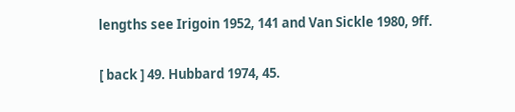lengths see Irigoin 1952, 141 and Van Sickle 1980, 9ff.

[ back ] 49. Hubbard 1974, 45.